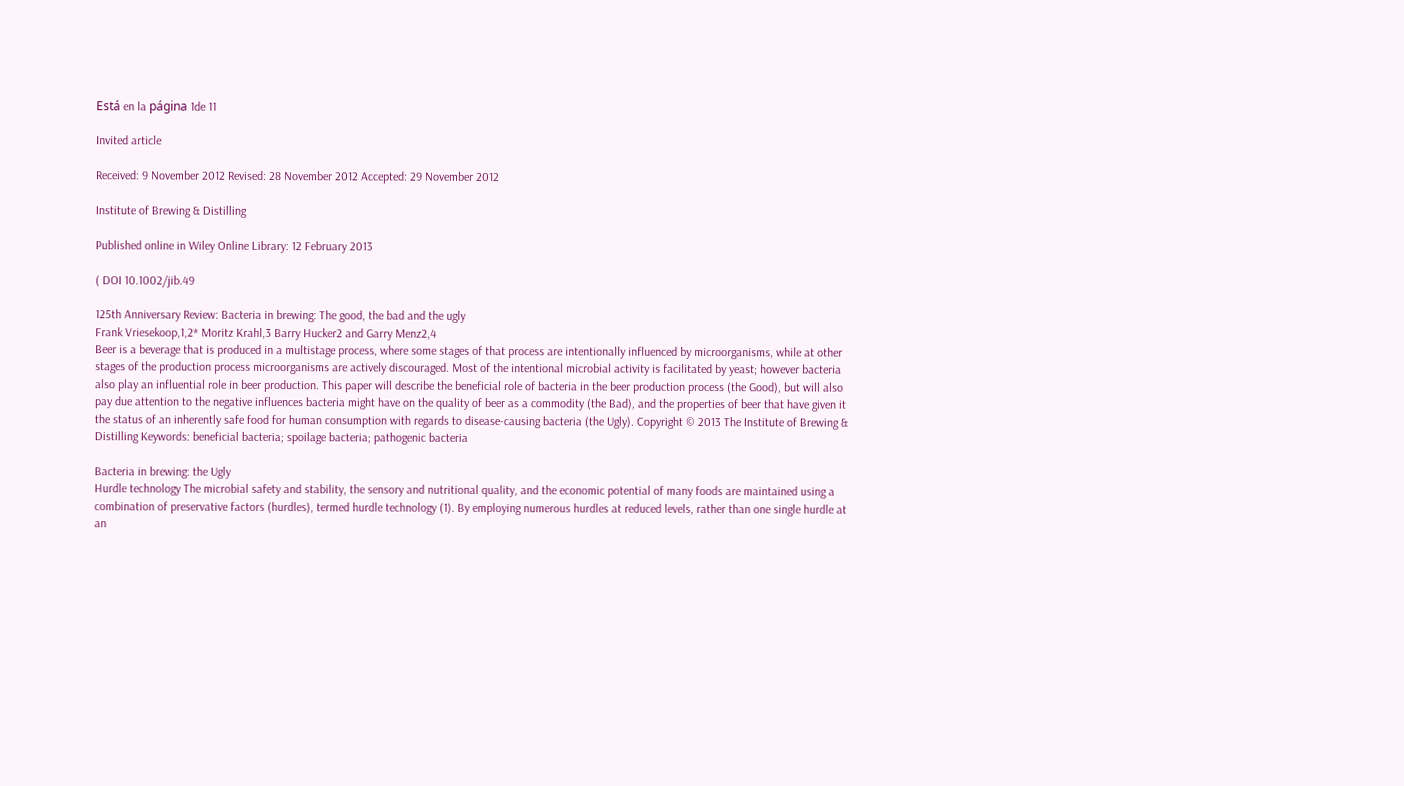Está en la página 1de 11

Invited article

Received: 9 November 2012 Revised: 28 November 2012 Accepted: 29 November 2012

Institute of Brewing & Distilling

Published online in Wiley Online Library: 12 February 2013

( DOI 10.1002/jib.49

125th Anniversary Review: Bacteria in brewing: The good, the bad and the ugly
Frank Vriesekoop,1,2* Moritz Krahl,3 Barry Hucker2 and Garry Menz2,4
Beer is a beverage that is produced in a multistage process, where some stages of that process are intentionally influenced by microorganisms, while at other stages of the production process microorganisms are actively discouraged. Most of the intentional microbial activity is facilitated by yeast; however bacteria also play an influential role in beer production. This paper will describe the beneficial role of bacteria in the beer production process (the Good), but will also pay due attention to the negative influences bacteria might have on the quality of beer as a commodity (the Bad), and the properties of beer that have given it the status of an inherently safe food for human consumption with regards to disease-causing bacteria (the Ugly). Copyright © 2013 The Institute of Brewing & Distilling Keywords: beneficial bacteria; spoilage bacteria; pathogenic bacteria

Bacteria in brewing: the Ugly
Hurdle technology The microbial safety and stability, the sensory and nutritional quality, and the economic potential of many foods are maintained using a combination of preservative factors (hurdles), termed hurdle technology (1). By employing numerous hurdles at reduced levels, rather than one single hurdle at an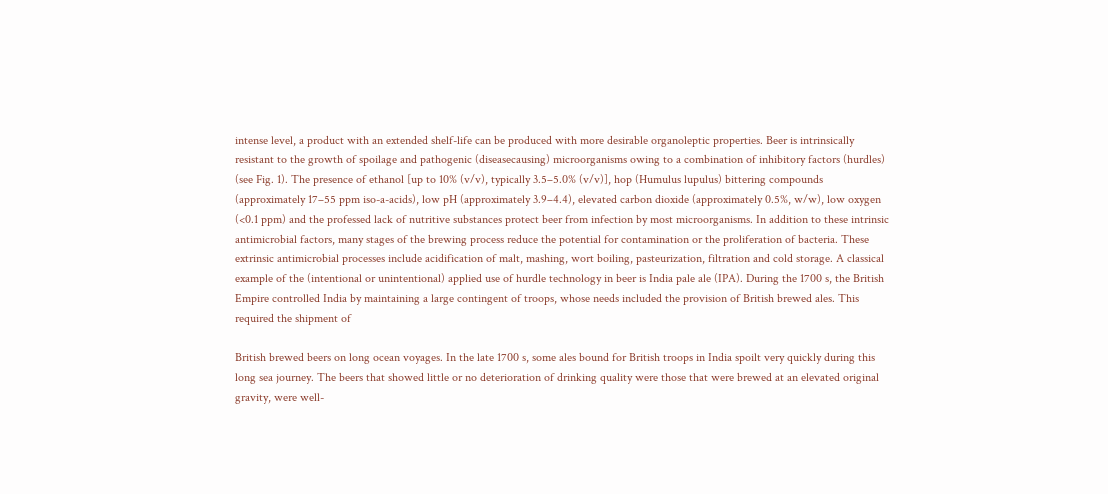intense level, a product with an extended shelf-life can be produced with more desirable organoleptic properties. Beer is intrinsically resistant to the growth of spoilage and pathogenic (diseasecausing) microorganisms owing to a combination of inhibitory factors (hurdles) (see Fig. 1). The presence of ethanol [up to 10% (v/v), typically 3.5–5.0% (v/v)], hop (Humulus lupulus) bittering compounds (approximately 17–55 ppm iso-a-acids), low pH (approximately 3.9–4.4), elevated carbon dioxide (approximately 0.5%, w/w), low oxygen (<0.1 ppm) and the professed lack of nutritive substances protect beer from infection by most microorganisms. In addition to these intrinsic antimicrobial factors, many stages of the brewing process reduce the potential for contamination or the proliferation of bacteria. These extrinsic antimicrobial processes include acidification of malt, mashing, wort boiling, pasteurization, filtration and cold storage. A classical example of the (intentional or unintentional) applied use of hurdle technology in beer is India pale ale (IPA). During the 1700 s, the British Empire controlled India by maintaining a large contingent of troops, whose needs included the provision of British brewed ales. This required the shipment of

British brewed beers on long ocean voyages. In the late 1700 s, some ales bound for British troops in India spoilt very quickly during this long sea journey. The beers that showed little or no deterioration of drinking quality were those that were brewed at an elevated original gravity, were well-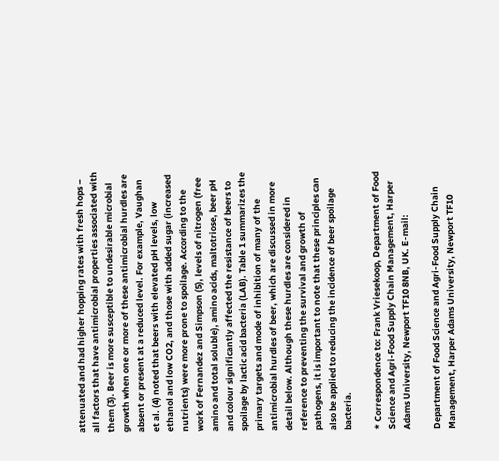attenuated and had higher hopping rates with fresh hops – all factors that have antimicrobial properties associated with them (3). Beer is more susceptible to undesirable microbial growth when one or more of these antimicrobial hurdles are absent or present at a reduced level. For example, Vaughan et al. (4) noted that beers with elevated pH levels, low ethanol and low CO2, and those with added sugar (increased nutrients) were more prone to spoilage. According to the work of Fernandez and Simpson (5), levels of nitrogen (free amino and total soluble), amino acids, maltotriose, beer pH and colour significantly affected the resistance of beers to spoilage by lactic acid bacteria (LAB). Table 1 summarizes the primary targets and mode of inhibition of many of the antimicrobial hurdles of beer, which are discussed in more detail below. Although these hurdles are considered in reference to preventing the survival and growth of pathogens, it is important to note that these principles can also be applied to reducing the incidence of beer spoilage bacteria.

* Correspondence to: Frank Vriesekoop, Department of Food Science and Agri-Food Supply Chain Management, Harper Adams University, Newport TF10 8NB, UK. E-mail:

Department of Food Science and Agri-Food Supply Chain Management, Harper Adams University, Newport TF10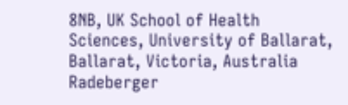8NB, UK School of Health Sciences, University of Ballarat, Ballarat, Victoria, Australia Radeberger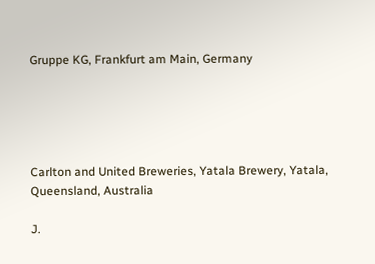Gruppe KG, Frankfurt am Main, Germany





Carlton and United Breweries, Yatala Brewery, Yatala, Queensland, Australia

J.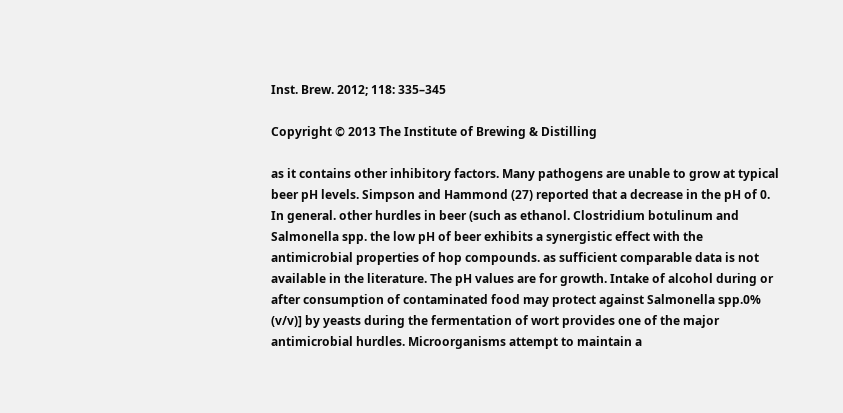Inst. Brew. 2012; 118: 335–345

Copyright © 2013 The Institute of Brewing & Distilling

as it contains other inhibitory factors. Many pathogens are unable to grow at typical beer pH levels. Simpson and Hammond (27) reported that a decrease in the pH of 0. In general. other hurdles in beer (such as ethanol. Clostridium botulinum and Salmonella spp. the low pH of beer exhibits a synergistic effect with the antimicrobial properties of hop compounds. as sufficient comparable data is not available in the literature. The pH values are for growth. Intake of alcohol during or after consumption of contaminated food may protect against Salmonella spp.0% (v/v)] by yeasts during the fermentation of wort provides one of the major antimicrobial hurdles. Microorganisms attempt to maintain a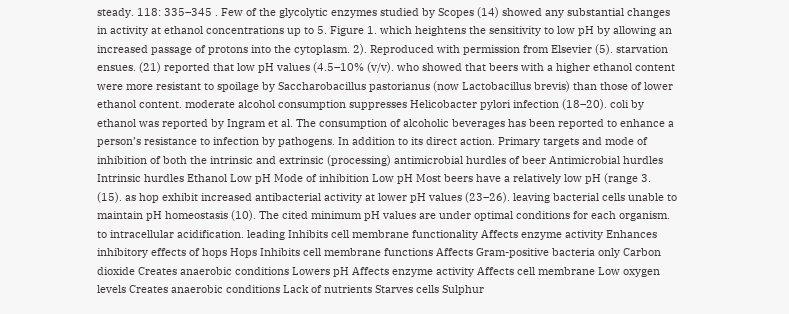steady. 118: 335–345 . Few of the glycolytic enzymes studied by Scopes (14) showed any substantial changes in activity at ethanol concentrations up to 5. Figure 1. which heightens the sensitivity to low pH by allowing an increased passage of protons into the cytoplasm. 2). Reproduced with permission from Elsevier (5). starvation ensues. (21) reported that low pH values (4.5–10% (v/v). who showed that beers with a higher ethanol content were more resistant to spoilage by Saccharobacillus pastorianus (now Lactobacillus brevis) than those of lower ethanol content. moderate alcohol consumption suppresses Helicobacter pylori infection (18–20). coli by ethanol was reported by Ingram et al. The consumption of alcoholic beverages has been reported to enhance a person’s resistance to infection by pathogens. In addition to its direct action. Primary targets and mode of inhibition of both the intrinsic and extrinsic (processing) antimicrobial hurdles of beer Antimicrobial hurdles Intrinsic hurdles Ethanol Low pH Mode of inhibition Low pH Most beers have a relatively low pH (range 3. (15). as hop exhibit increased antibacterial activity at lower pH values (23–26). leaving bacterial cells unable to maintain pH homeostasis (10). The cited minimum pH values are under optimal conditions for each organism. to intracellular acidification. leading Inhibits cell membrane functionality Affects enzyme activity Enhances inhibitory effects of hops Hops Inhibits cell membrane functions Affects Gram-positive bacteria only Carbon dioxide Creates anaerobic conditions Lowers pH Affects enzyme activity Affects cell membrane Low oxygen levels Creates anaerobic conditions Lack of nutrients Starves cells Sulphur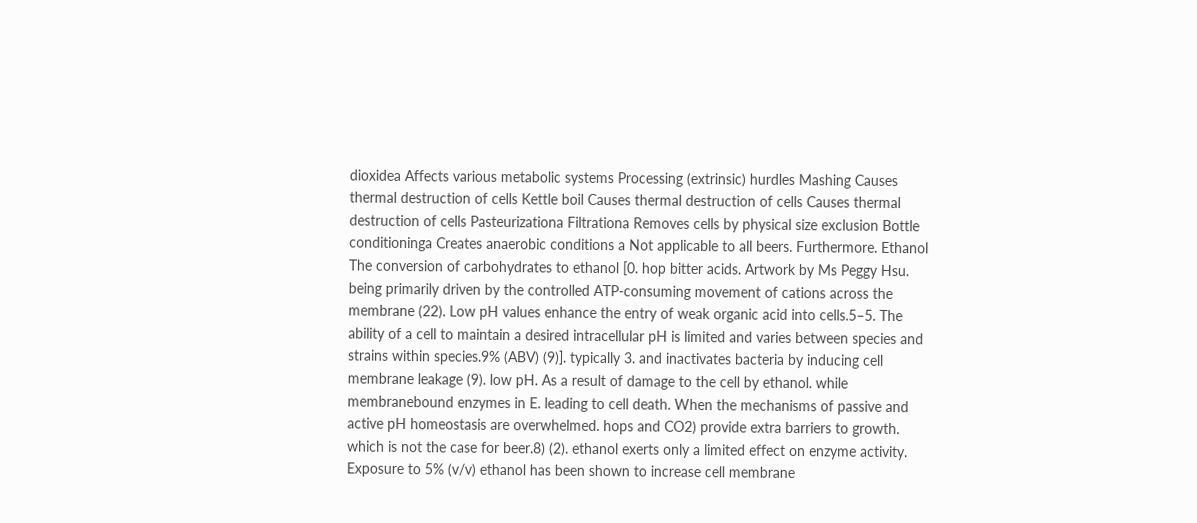dioxidea Affects various metabolic systems Processing (extrinsic) hurdles Mashing Causes thermal destruction of cells Kettle boil Causes thermal destruction of cells Causes thermal destruction of cells Pasteurizationa Filtrationa Removes cells by physical size exclusion Bottle conditioninga Creates anaerobic conditions a Not applicable to all beers. Furthermore. Ethanol The conversion of carbohydrates to ethanol [0. hop bitter acids. Artwork by Ms Peggy Hsu. being primarily driven by the controlled ATP-consuming movement of cations across the membrane (22). Low pH values enhance the entry of weak organic acid into cells.5–5. The ability of a cell to maintain a desired intracellular pH is limited and varies between species and strains within species.9% (ABV) (9)]. typically 3. and inactivates bacteria by inducing cell membrane leakage (9). low pH. As a result of damage to the cell by ethanol. while membranebound enzymes in E. leading to cell death. When the mechanisms of passive and active pH homeostasis are overwhelmed. hops and CO2) provide extra barriers to growth. which is not the case for beer.8) (2). ethanol exerts only a limited effect on enzyme activity. Exposure to 5% (v/v) ethanol has been shown to increase cell membrane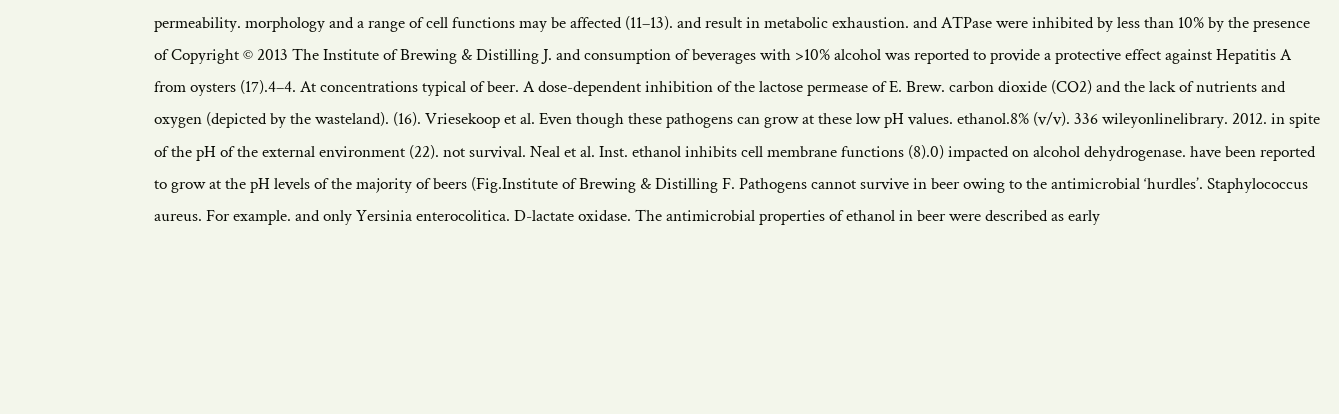permeability. morphology and a range of cell functions may be affected (11–13). and result in metabolic exhaustion. and ATPase were inhibited by less than 10% by the presence of Copyright © 2013 The Institute of Brewing & Distilling J. and consumption of beverages with >10% alcohol was reported to provide a protective effect against Hepatitis A from oysters (17).4–4. At concentrations typical of beer. A dose-dependent inhibition of the lactose permease of E. Brew. carbon dioxide (CO2) and the lack of nutrients and oxygen (depicted by the wasteland). (16). Vriesekoop et al. Even though these pathogens can grow at these low pH values. ethanol.8% (v/v). 336 wileyonlinelibrary. 2012. in spite of the pH of the external environment (22). not survival. Neal et al. Inst. ethanol inhibits cell membrane functions (8).0) impacted on alcohol dehydrogenase. have been reported to grow at the pH levels of the majority of beers (Fig.Institute of Brewing & Distilling F. Pathogens cannot survive in beer owing to the antimicrobial ‘hurdles’. Staphylococcus aureus. For example. and only Yersinia enterocolitica. D-lactate oxidase. The antimicrobial properties of ethanol in beer were described as early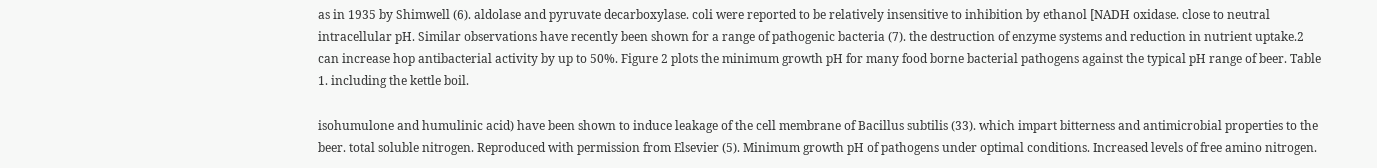as in 1935 by Shimwell (6). aldolase and pyruvate decarboxylase. coli were reported to be relatively insensitive to inhibition by ethanol [NADH oxidase. close to neutral intracellular pH. Similar observations have recently been shown for a range of pathogenic bacteria (7). the destruction of enzyme systems and reduction in nutrient uptake.2 can increase hop antibacterial activity by up to 50%. Figure 2 plots the minimum growth pH for many food borne bacterial pathogens against the typical pH range of beer. Table 1. including the kettle boil.

isohumulone and humulinic acid) have been shown to induce leakage of the cell membrane of Bacillus subtilis (33). which impart bitterness and antimicrobial properties to the beer. total soluble nitrogen. Reproduced with permission from Elsevier (5). Minimum growth pH of pathogens under optimal conditions. Increased levels of free amino nitrogen.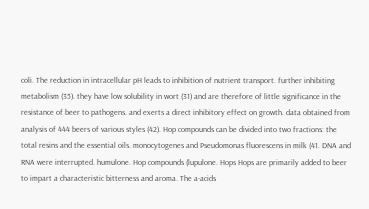coli. The reduction in intracellular pH leads to inhibition of nutrient transport. further inhibiting metabolism (35). they have low solubility in wort (31) and are therefore of little significance in the resistance of beer to pathogens. and exerts a direct inhibitory effect on growth. data obtained from analysis of 444 beers of various styles (42). Hop compounds can be divided into two fractions: the total resins and the essential oils. monocytogenes and Pseudomonas fluorescens in milk (41. DNA and RNA were interrupted. humulone. Hop compounds (lupulone. Hops Hops are primarily added to beer to impart a characteristic bitterness and aroma. The a-acids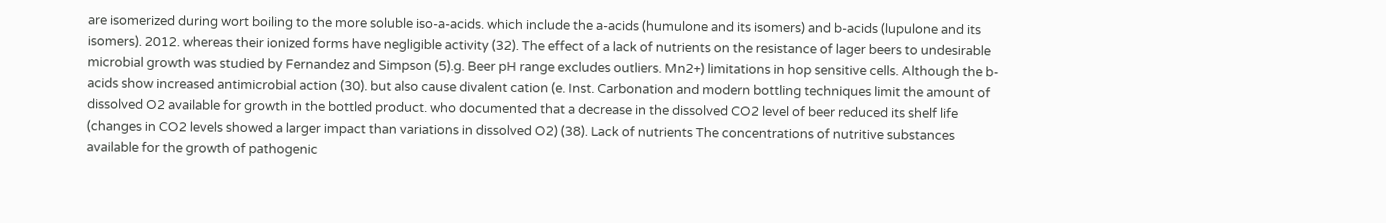are isomerized during wort boiling to the more soluble iso-a-acids. which include the a-acids (humulone and its isomers) and b-acids (lupulone and its isomers). 2012. whereas their ionized forms have negligible activity (32). The effect of a lack of nutrients on the resistance of lager beers to undesirable microbial growth was studied by Fernandez and Simpson (5).g. Beer pH range excludes outliers. Mn2+) limitations in hop sensitive cells. Although the b-acids show increased antimicrobial action (30). but also cause divalent cation (e. Inst. Carbonation and modern bottling techniques limit the amount of dissolved O2 available for growth in the bottled product. who documented that a decrease in the dissolved CO2 level of beer reduced its shelf life (changes in CO2 levels showed a larger impact than variations in dissolved O2) (38). Lack of nutrients The concentrations of nutritive substances available for the growth of pathogenic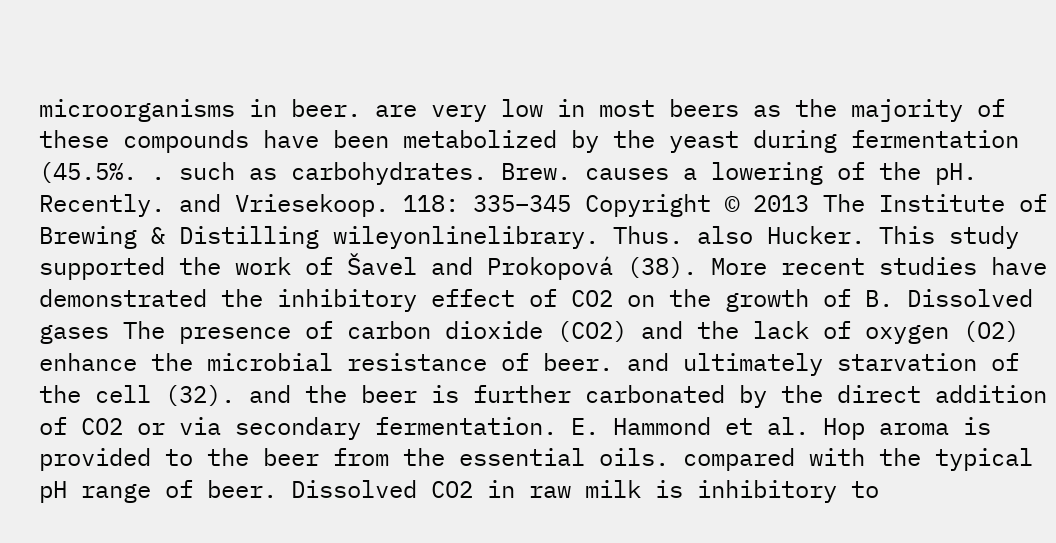microorganisms in beer. are very low in most beers as the majority of these compounds have been metabolized by the yeast during fermentation (45.5%. . such as carbohydrates. Brew. causes a lowering of the pH. Recently. and Vriesekoop. 118: 335–345 Copyright © 2013 The Institute of Brewing & Distilling wileyonlinelibrary. Thus. also Hucker. This study supported the work of Šavel and Prokopová (38). More recent studies have demonstrated the inhibitory effect of CO2 on the growth of B. Dissolved gases The presence of carbon dioxide (CO2) and the lack of oxygen (O2) enhance the microbial resistance of beer. and ultimately starvation of the cell (32). and the beer is further carbonated by the direct addition of CO2 or via secondary fermentation. E. Hammond et al. Hop aroma is provided to the beer from the essential oils. compared with the typical pH range of beer. Dissolved CO2 in raw milk is inhibitory to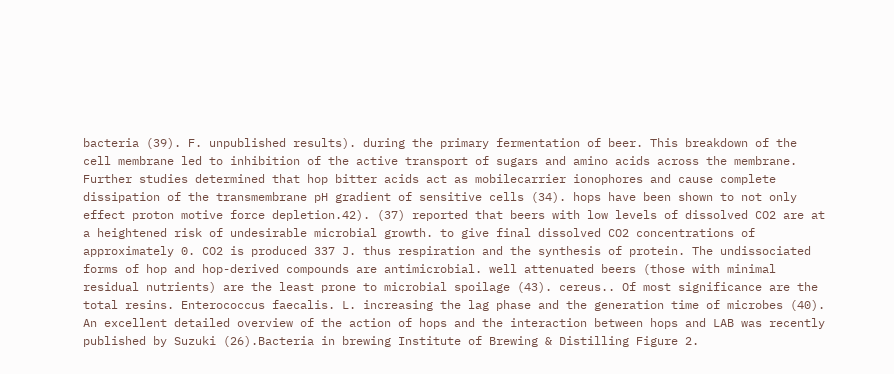bacteria (39). F. unpublished results). during the primary fermentation of beer. This breakdown of the cell membrane led to inhibition of the active transport of sugars and amino acids across the membrane. Further studies determined that hop bitter acids act as mobilecarrier ionophores and cause complete dissipation of the transmembrane pH gradient of sensitive cells (34). hops have been shown to not only effect proton motive force depletion.42). (37) reported that beers with low levels of dissolved CO2 are at a heightened risk of undesirable microbial growth. to give final dissolved CO2 concentrations of approximately 0. CO2 is produced 337 J. thus respiration and the synthesis of protein. The undissociated forms of hop and hop-derived compounds are antimicrobial. well attenuated beers (those with minimal residual nutrients) are the least prone to microbial spoilage (43). cereus.. Of most significance are the total resins. Enterococcus faecalis. L. increasing the lag phase and the generation time of microbes (40). An excellent detailed overview of the action of hops and the interaction between hops and LAB was recently published by Suzuki (26).Bacteria in brewing Institute of Brewing & Distilling Figure 2.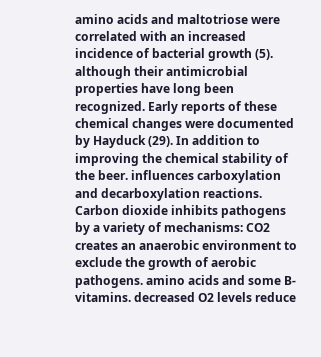amino acids and maltotriose were correlated with an increased incidence of bacterial growth (5). although their antimicrobial properties have long been recognized. Early reports of these chemical changes were documented by Hayduck (29). In addition to improving the chemical stability of the beer. influences carboxylation and decarboxylation reactions. Carbon dioxide inhibits pathogens by a variety of mechanisms: CO2 creates an anaerobic environment to exclude the growth of aerobic pathogens. amino acids and some B-vitamins. decreased O2 levels reduce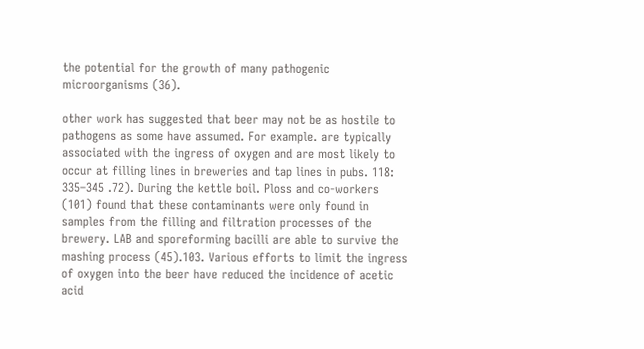the potential for the growth of many pathogenic microorganisms (36).

other work has suggested that beer may not be as hostile to pathogens as some have assumed. For example. are typically associated with the ingress of oxygen and are most likely to occur at filling lines in breweries and tap lines in pubs. 118: 335–345 .72). During the kettle boil. Ploss and co-workers (101) found that these contaminants were only found in samples from the filling and filtration processes of the brewery. LAB and sporeforming bacilli are able to survive the mashing process (45).103. Various efforts to limit the ingress of oxygen into the beer have reduced the incidence of acetic acid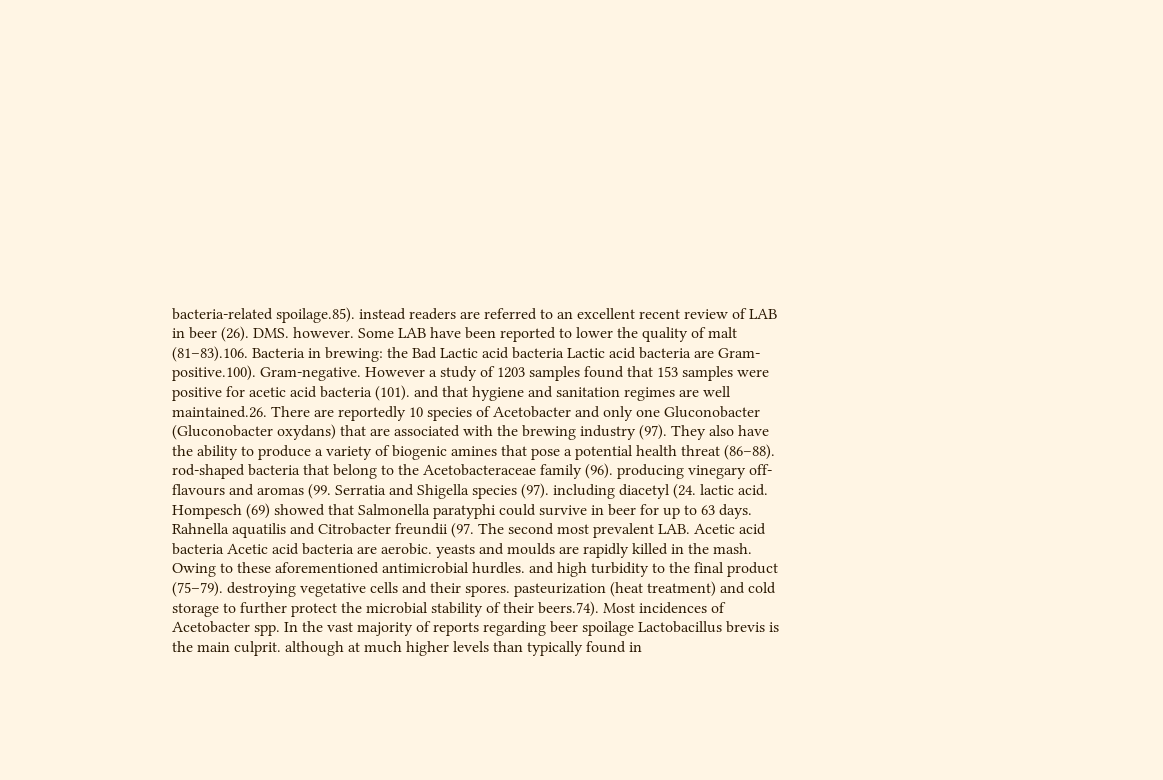bacteria-related spoilage.85). instead readers are referred to an excellent recent review of LAB in beer (26). DMS. however. Some LAB have been reported to lower the quality of malt (81–83).106. Bacteria in brewing: the Bad Lactic acid bacteria Lactic acid bacteria are Gram-positive.100). Gram-negative. However a study of 1203 samples found that 153 samples were positive for acetic acid bacteria (101). and that hygiene and sanitation regimes are well maintained.26. There are reportedly 10 species of Acetobacter and only one Gluconobacter (Gluconobacter oxydans) that are associated with the brewing industry (97). They also have the ability to produce a variety of biogenic amines that pose a potential health threat (86–88). rod-shaped bacteria that belong to the Acetobacteraceae family (96). producing vinegary off-flavours and aromas (99. Serratia and Shigella species (97). including diacetyl (24. lactic acid. Hompesch (69) showed that Salmonella paratyphi could survive in beer for up to 63 days. Rahnella aquatilis and Citrobacter freundii (97. The second most prevalent LAB. Acetic acid bacteria Acetic acid bacteria are aerobic. yeasts and moulds are rapidly killed in the mash. Owing to these aforementioned antimicrobial hurdles. and high turbidity to the final product (75–79). destroying vegetative cells and their spores. pasteurization (heat treatment) and cold storage to further protect the microbial stability of their beers.74). Most incidences of Acetobacter spp. In the vast majority of reports regarding beer spoilage Lactobacillus brevis is the main culprit. although at much higher levels than typically found in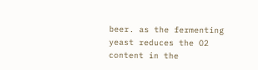beer. as the fermenting yeast reduces the O2 content in the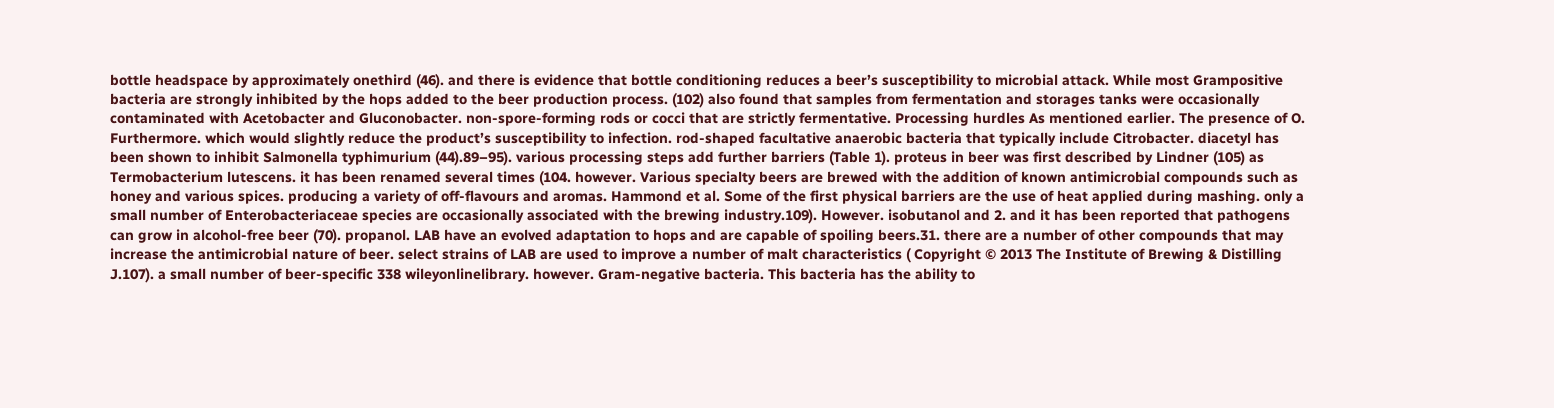bottle headspace by approximately onethird (46). and there is evidence that bottle conditioning reduces a beer’s susceptibility to microbial attack. While most Grampositive bacteria are strongly inhibited by the hops added to the beer production process. (102) also found that samples from fermentation and storages tanks were occasionally contaminated with Acetobacter and Gluconobacter. non-spore-forming rods or cocci that are strictly fermentative. Processing hurdles As mentioned earlier. The presence of O. Furthermore. which would slightly reduce the product’s susceptibility to infection. rod-shaped facultative anaerobic bacteria that typically include Citrobacter. diacetyl has been shown to inhibit Salmonella typhimurium (44).89–95). various processing steps add further barriers (Table 1). proteus in beer was first described by Lindner (105) as Termobacterium lutescens. it has been renamed several times (104. however. Various specialty beers are brewed with the addition of known antimicrobial compounds such as honey and various spices. producing a variety of off-flavours and aromas. Hammond et al. Some of the first physical barriers are the use of heat applied during mashing. only a small number of Enterobacteriaceae species are occasionally associated with the brewing industry.109). However. isobutanol and 2. and it has been reported that pathogens can grow in alcohol-free beer (70). propanol. LAB have an evolved adaptation to hops and are capable of spoiling beers.31. there are a number of other compounds that may increase the antimicrobial nature of beer. select strains of LAB are used to improve a number of malt characteristics ( Copyright © 2013 The Institute of Brewing & Distilling J.107). a small number of beer-specific 338 wileyonlinelibrary. however. Gram-negative bacteria. This bacteria has the ability to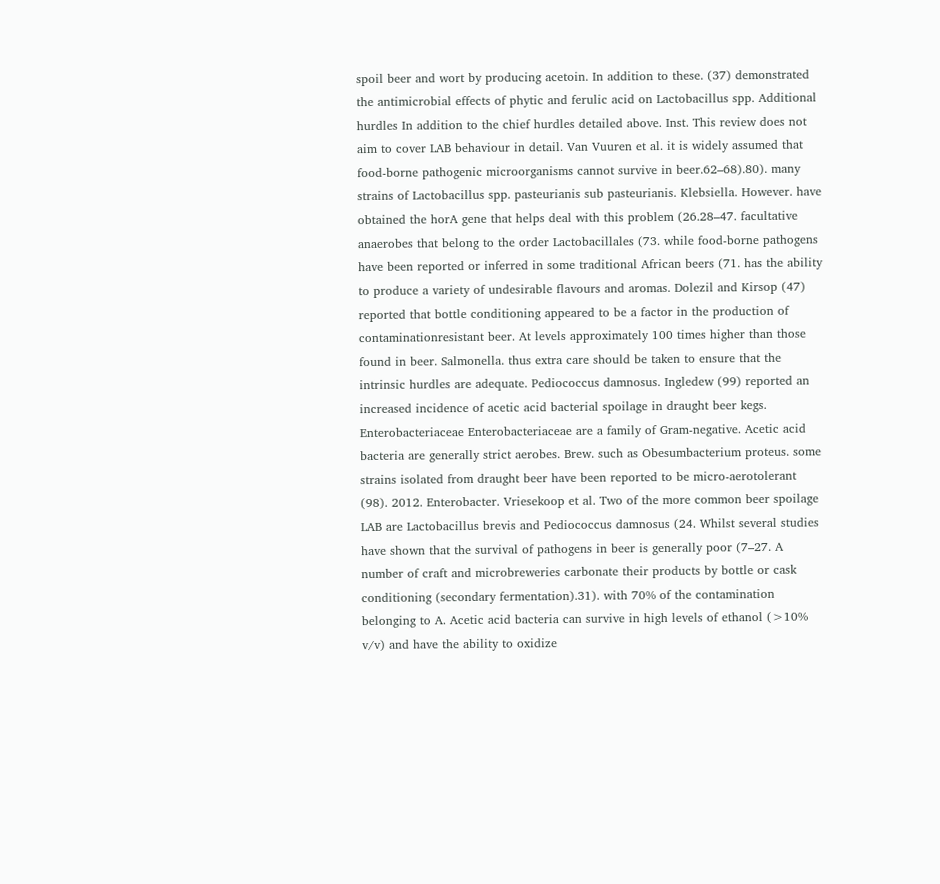spoil beer and wort by producing acetoin. In addition to these. (37) demonstrated the antimicrobial effects of phytic and ferulic acid on Lactobacillus spp. Additional hurdles In addition to the chief hurdles detailed above. Inst. This review does not aim to cover LAB behaviour in detail. Van Vuuren et al. it is widely assumed that food-borne pathogenic microorganisms cannot survive in beer.62–68).80). many strains of Lactobacillus spp. pasteurianis sub pasteurianis. Klebsiella. However. have obtained the horA gene that helps deal with this problem (26.28–47. facultative anaerobes that belong to the order Lactobacillales (73. while food-borne pathogens have been reported or inferred in some traditional African beers (71. has the ability to produce a variety of undesirable flavours and aromas. Dolezil and Kirsop (47) reported that bottle conditioning appeared to be a factor in the production of contaminationresistant beer. At levels approximately 100 times higher than those found in beer. Salmonella. thus extra care should be taken to ensure that the intrinsic hurdles are adequate. Pediococcus damnosus. Ingledew (99) reported an increased incidence of acetic acid bacterial spoilage in draught beer kegs. Enterobacteriaceae Enterobacteriaceae are a family of Gram-negative. Acetic acid bacteria are generally strict aerobes. Brew. such as Obesumbacterium proteus. some strains isolated from draught beer have been reported to be micro-aerotolerant (98). 2012. Enterobacter. Vriesekoop et al. Two of the more common beer spoilage LAB are Lactobacillus brevis and Pediococcus damnosus (24. Whilst several studies have shown that the survival of pathogens in beer is generally poor (7–27. A number of craft and microbreweries carbonate their products by bottle or cask conditioning (secondary fermentation).31). with 70% of the contamination belonging to A. Acetic acid bacteria can survive in high levels of ethanol (>10% v/v) and have the ability to oxidize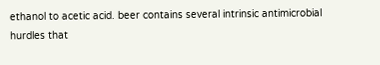ethanol to acetic acid. beer contains several intrinsic antimicrobial hurdles that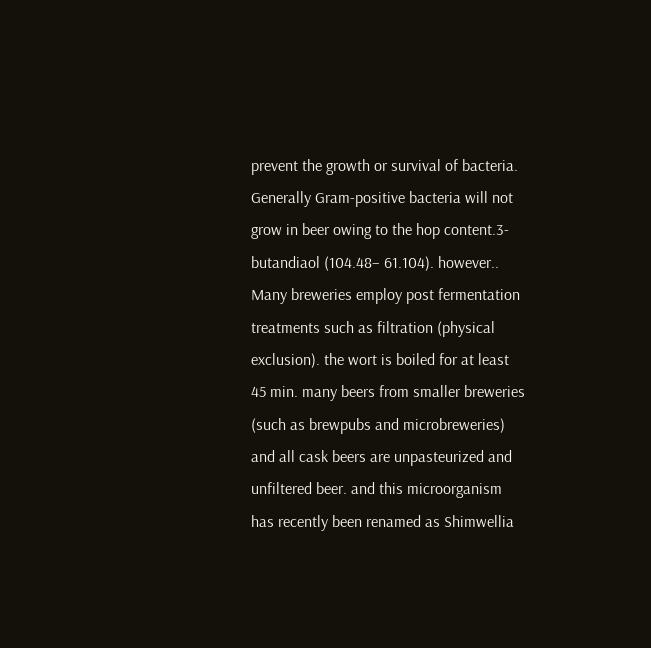prevent the growth or survival of bacteria. Generally Gram-positive bacteria will not grow in beer owing to the hop content.3-butandiaol (104.48– 61.104). however.. Many breweries employ post fermentation treatments such as filtration (physical exclusion). the wort is boiled for at least 45 min. many beers from smaller breweries (such as brewpubs and microbreweries) and all cask beers are unpasteurized and unfiltered beer. and this microorganism has recently been renamed as Shimwellia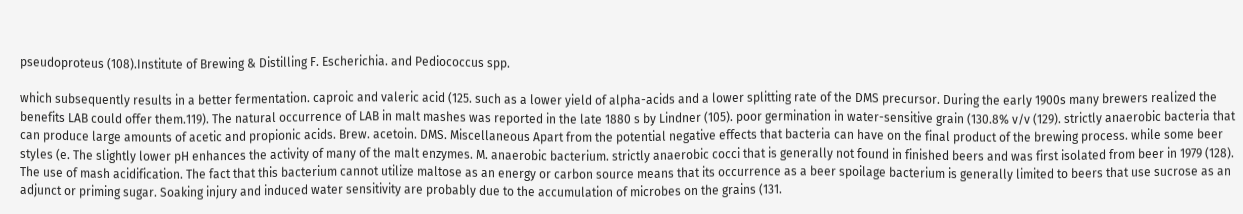pseudoproteus (108).Institute of Brewing & Distilling F. Escherichia. and Pediococcus spp.

which subsequently results in a better fermentation. caproic and valeric acid (125. such as a lower yield of alpha-acids and a lower splitting rate of the DMS precursor. During the early 1900s many brewers realized the benefits LAB could offer them.119). The natural occurrence of LAB in malt mashes was reported in the late 1880 s by Lindner (105). poor germination in water-sensitive grain (130.8% v/v (129). strictly anaerobic bacteria that can produce large amounts of acetic and propionic acids. Brew. acetoin. DMS. Miscellaneous Apart from the potential negative effects that bacteria can have on the final product of the brewing process. while some beer styles (e. The slightly lower pH enhances the activity of many of the malt enzymes. M. anaerobic bacterium. strictly anaerobic cocci that is generally not found in finished beers and was first isolated from beer in 1979 (128). The use of mash acidification. The fact that this bacterium cannot utilize maltose as an energy or carbon source means that its occurrence as a beer spoilage bacterium is generally limited to beers that use sucrose as an adjunct or priming sugar. Soaking injury and induced water sensitivity are probably due to the accumulation of microbes on the grains (131.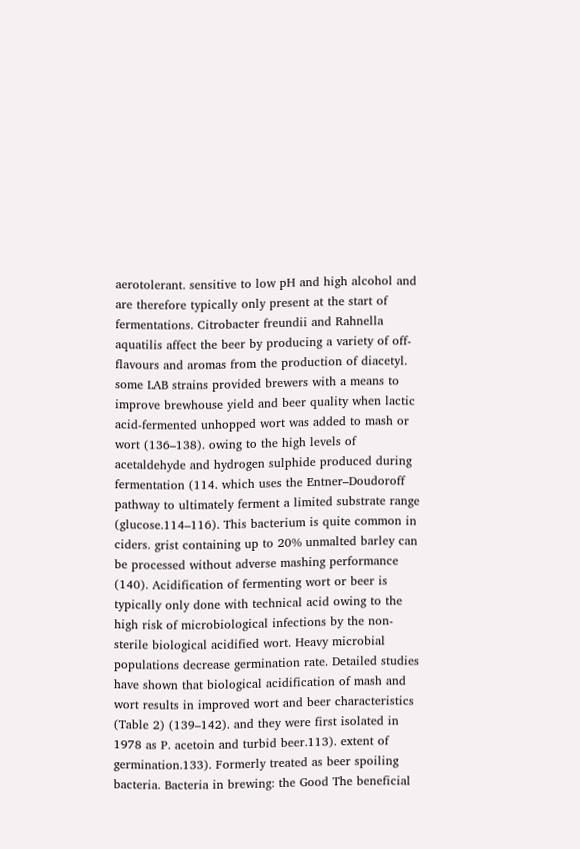aerotolerant. sensitive to low pH and high alcohol and are therefore typically only present at the start of fermentations. Citrobacter freundii and Rahnella aquatilis affect the beer by producing a variety of off-flavours and aromas from the production of diacetyl. some LAB strains provided brewers with a means to improve brewhouse yield and beer quality when lactic acid-fermented unhopped wort was added to mash or wort (136–138). owing to the high levels of acetaldehyde and hydrogen sulphide produced during fermentation (114. which uses the Entner–Doudoroff pathway to ultimately ferment a limited substrate range (glucose.114–116). This bacterium is quite common in ciders. grist containing up to 20% unmalted barley can be processed without adverse mashing performance (140). Acidification of fermenting wort or beer is typically only done with technical acid owing to the high risk of microbiological infections by the non-sterile biological acidified wort. Heavy microbial populations decrease germination rate. Detailed studies have shown that biological acidification of mash and wort results in improved wort and beer characteristics (Table 2) (139–142). and they were first isolated in 1978 as P. acetoin and turbid beer.113). extent of germination.133). Formerly treated as beer spoiling bacteria. Bacteria in brewing: the Good The beneficial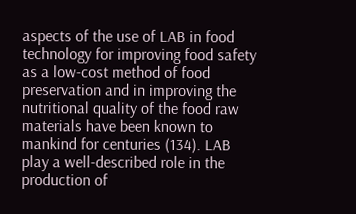aspects of the use of LAB in food technology for improving food safety as a low-cost method of food preservation and in improving the nutritional quality of the food raw materials have been known to mankind for centuries (134). LAB play a well-described role in the production of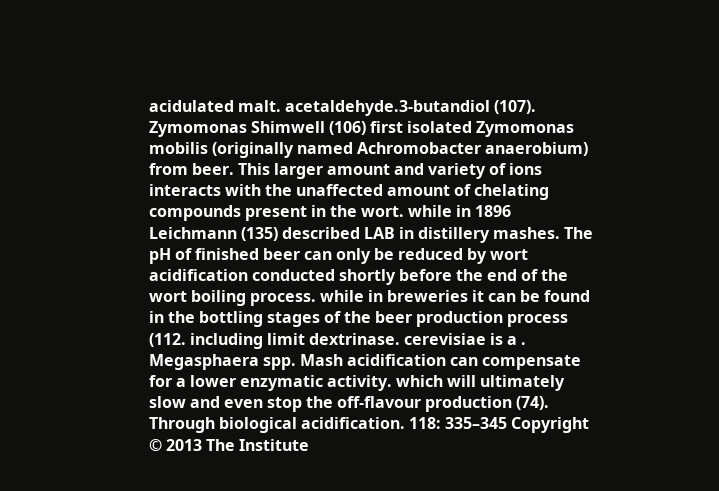acidulated malt. acetaldehyde.3-butandiol (107). Zymomonas Shimwell (106) first isolated Zymomonas mobilis (originally named Achromobacter anaerobium) from beer. This larger amount and variety of ions interacts with the unaffected amount of chelating compounds present in the wort. while in 1896 Leichmann (135) described LAB in distillery mashes. The pH of finished beer can only be reduced by wort acidification conducted shortly before the end of the wort boiling process. while in breweries it can be found in the bottling stages of the beer production process (112. including limit dextrinase. cerevisiae is a . Megasphaera spp. Mash acidification can compensate for a lower enzymatic activity. which will ultimately slow and even stop the off-flavour production (74). Through biological acidification. 118: 335–345 Copyright © 2013 The Institute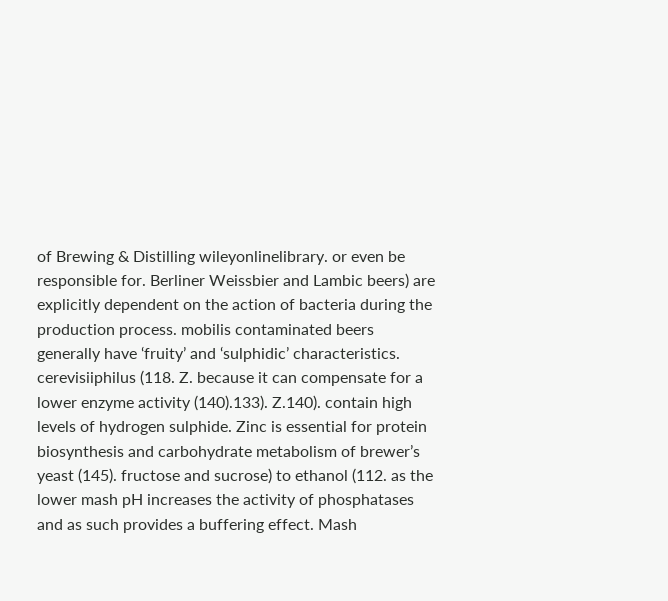of Brewing & Distilling wileyonlinelibrary. or even be responsible for. Berliner Weissbier and Lambic beers) are explicitly dependent on the action of bacteria during the production process. mobilis contaminated beers generally have ‘fruity’ and ‘sulphidic’ characteristics. cerevisiiphilus (118. Z. because it can compensate for a lower enzyme activity (140).133). Z.140). contain high levels of hydrogen sulphide. Zinc is essential for protein biosynthesis and carbohydrate metabolism of brewer’s yeast (145). fructose and sucrose) to ethanol (112. as the lower mash pH increases the activity of phosphatases and as such provides a buffering effect. Mash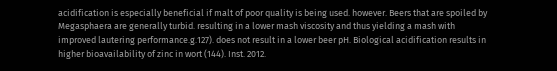acidification is especially beneficial if malt of poor quality is being used. however. Beers that are spoiled by Megasphaera are generally turbid. resulting in a lower mash viscosity and thus yielding a mash with improved lautering performance.g.127). does not result in a lower beer pH. Biological acidification results in higher bioavailability of zinc in wort (144). Inst. 2012.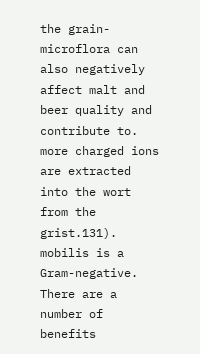the grain-microflora can also negatively affect malt and beer quality and contribute to. more charged ions are extracted into the wort from the grist.131). mobilis is a Gram-negative. There are a number of benefits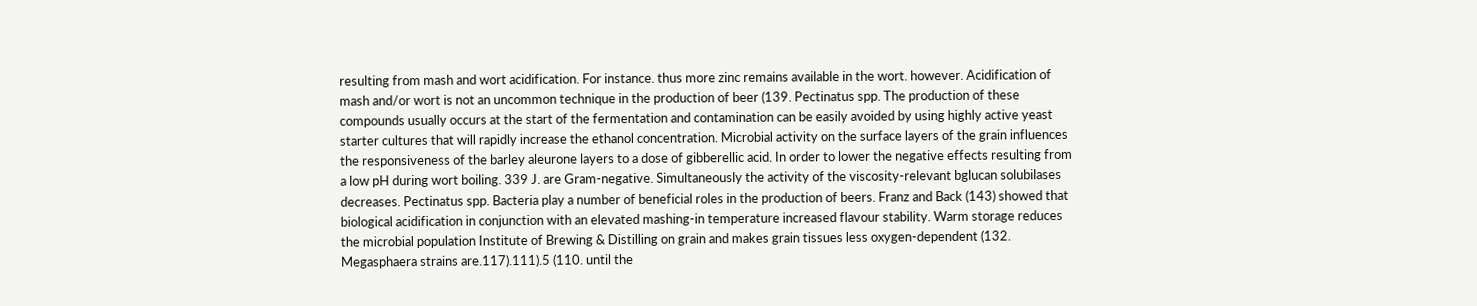resulting from mash and wort acidification. For instance. thus more zinc remains available in the wort. however. Acidification of mash and/or wort is not an uncommon technique in the production of beer (139. Pectinatus spp. The production of these compounds usually occurs at the start of the fermentation and contamination can be easily avoided by using highly active yeast starter cultures that will rapidly increase the ethanol concentration. Microbial activity on the surface layers of the grain influences the responsiveness of the barley aleurone layers to a dose of gibberellic acid. In order to lower the negative effects resulting from a low pH during wort boiling. 339 J. are Gram-negative. Simultaneously the activity of the viscosity-relevant bglucan solubilases decreases. Pectinatus spp. Bacteria play a number of beneficial roles in the production of beers. Franz and Back (143) showed that biological acidification in conjunction with an elevated mashing-in temperature increased flavour stability. Warm storage reduces the microbial population Institute of Brewing & Distilling on grain and makes grain tissues less oxygen-dependent (132. Megasphaera strains are.117).111).5 (110. until the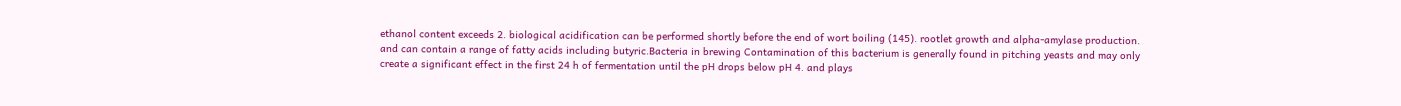ethanol content exceeds 2. biological acidification can be performed shortly before the end of wort boiling (145). rootlet growth and alpha-amylase production. and can contain a range of fatty acids including butyric.Bacteria in brewing Contamination of this bacterium is generally found in pitching yeasts and may only create a significant effect in the first 24 h of fermentation until the pH drops below pH 4. and plays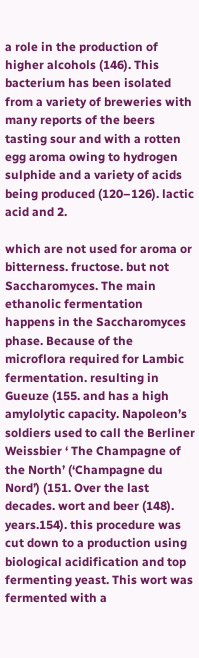a role in the production of higher alcohols (146). This bacterium has been isolated from a variety of breweries with many reports of the beers tasting sour and with a rotten egg aroma owing to hydrogen sulphide and a variety of acids being produced (120–126). lactic acid and 2.

which are not used for aroma or bitterness. fructose. but not Saccharomyces. The main ethanolic fermentation happens in the Saccharomyces phase. Because of the microflora required for Lambic fermentation. resulting in Gueuze (155. and has a high amylolytic capacity. Napoleon’s soldiers used to call the Berliner Weissbier ‘ The Champagne of the North’ (‘Champagne du Nord’) (151. Over the last decades. wort and beer (148). years.154). this procedure was cut down to a production using biological acidification and top fermenting yeast. This wort was fermented with a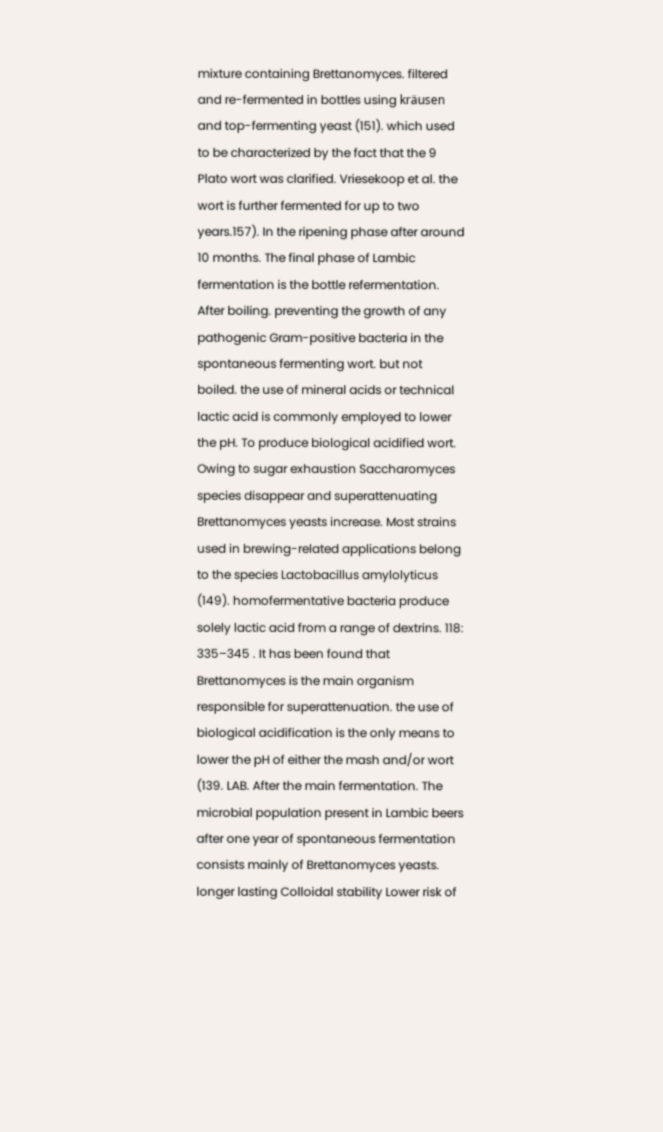mixture containing Brettanomyces. filtered and re-fermented in bottles using kräusen and top-fermenting yeast (151). which used to be characterized by the fact that the 9  Plato wort was clarified. Vriesekoop et al. the wort is further fermented for up to two years.157). In the ripening phase after around 10 months. The final phase of Lambic fermentation is the bottle refermentation. After boiling. preventing the growth of any pathogenic Gram-positive bacteria in the spontaneous fermenting wort. but not boiled. the use of mineral acids or technical lactic acid is commonly employed to lower the pH. To produce biological acidified wort. Owing to sugar exhaustion Saccharomyces species disappear and superattenuating Brettanomyces yeasts increase. Most strains used in brewing-related applications belong to the species Lactobacillus amylolyticus (149). homofermentative bacteria produce solely lactic acid from a range of dextrins. 118: 335–345 . It has been found that Brettanomyces is the main organism responsible for superattenuation. the use of biological acidification is the only means to lower the pH of either the mash and/or wort (139. LAB. After the main fermentation. The microbial population present in Lambic beers after one year of spontaneous fermentation consists mainly of Brettanomyces yeasts. longer lasting Colloidal stability Lower risk of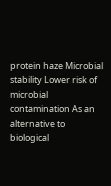protein haze Microbial stability Lower risk of microbial contamination As an alternative to biological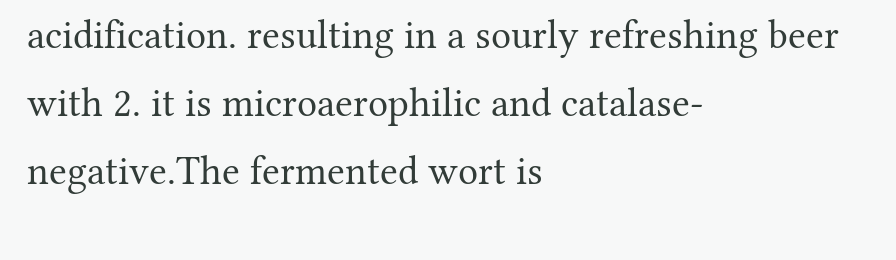acidification. resulting in a sourly refreshing beer with 2. it is microaerophilic and catalase-negative.The fermented wort is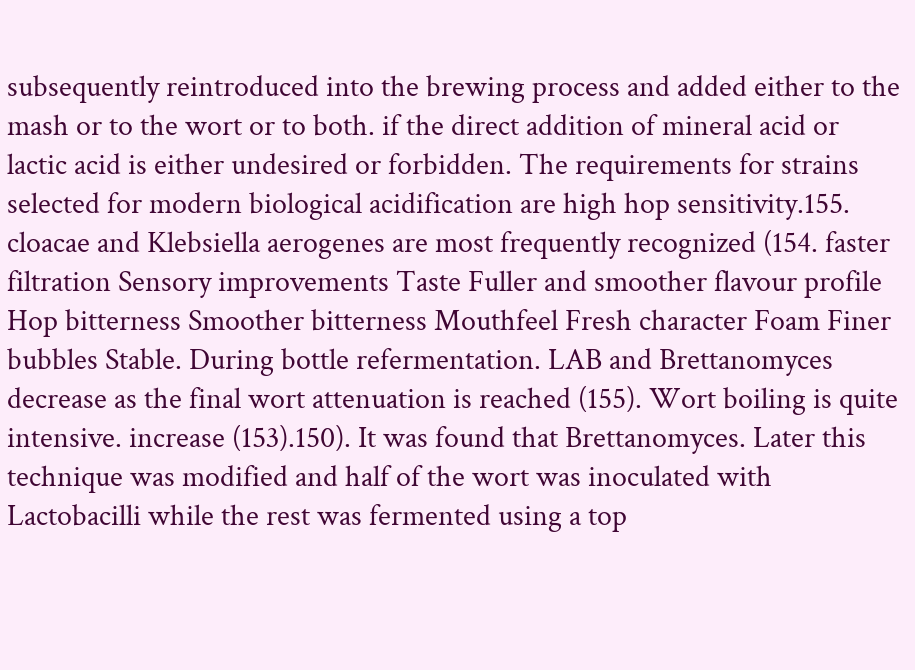subsequently reintroduced into the brewing process and added either to the mash or to the wort or to both. if the direct addition of mineral acid or lactic acid is either undesired or forbidden. The requirements for strains selected for modern biological acidification are high hop sensitivity.155. cloacae and Klebsiella aerogenes are most frequently recognized (154. faster filtration Sensory improvements Taste Fuller and smoother flavour profile Hop bitterness Smoother bitterness Mouthfeel Fresh character Foam Finer bubbles Stable. During bottle refermentation. LAB and Brettanomyces decrease as the final wort attenuation is reached (155). Wort boiling is quite intensive. increase (153).150). It was found that Brettanomyces. Later this technique was modified and half of the wort was inoculated with Lactobacilli while the rest was fermented using a top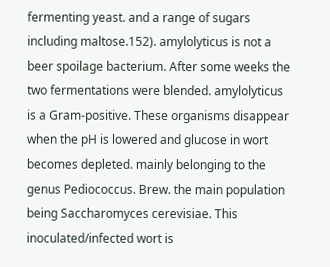fermenting yeast. and a range of sugars including maltose.152). amylolyticus is not a beer spoilage bacterium. After some weeks the two fermentations were blended. amylolyticus is a Gram-positive. These organisms disappear when the pH is lowered and glucose in wort becomes depleted. mainly belonging to the genus Pediococcus. Brew. the main population being Saccharomyces cerevisiae. This inoculated/infected wort is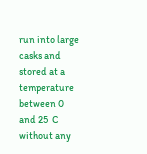run into large casks and stored at a temperature between 0 and 25  C without any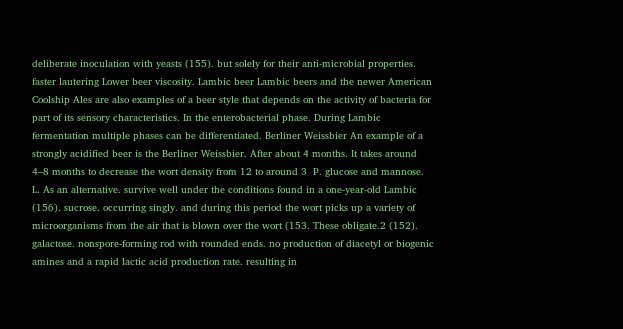deliberate inoculation with yeasts (155). but solely for their anti-microbial properties. faster lautering Lower beer viscosity. Lambic beer Lambic beers and the newer American Coolship Ales are also examples of a beer style that depends on the activity of bacteria for part of its sensory characteristics. In the enterobacterial phase. During Lambic fermentation multiple phases can be differentiated. Berliner Weissbier An example of a strongly acidified beer is the Berliner Weissbier. After about 4 months. It takes around 4–8 months to decrease the wort density from 12 to around 3  P. glucose and mannose. L. As an alternative. survive well under the conditions found in a one-year-old Lambic (156). sucrose. occurring singly. and during this period the wort picks up a variety of microorganisms from the air that is blown over the wort (153. These obligate.2 (152). galactose. nonspore-forming rod with rounded ends. no production of diacetyl or biogenic amines and a rapid lactic acid production rate. resulting in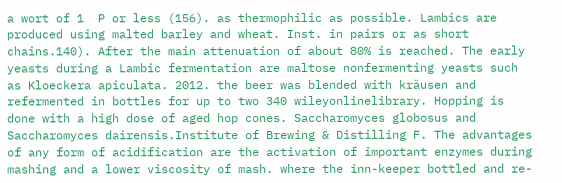a wort of 1  P or less (156). as thermophilic as possible. Lambics are produced using malted barley and wheat. Inst. in pairs or as short chains.140). After the main attenuation of about 80% is reached. The early yeasts during a Lambic fermentation are maltose nonfermenting yeasts such as Kloeckera apiculata. 2012. the beer was blended with kräusen and refermented in bottles for up to two 340 wileyonlinelibrary. Hopping is done with a high dose of aged hop cones. Saccharomyces globosus and Saccharomyces dairensis.Institute of Brewing & Distilling F. The advantages of any form of acidification are the activation of important enzymes during mashing and a lower viscosity of mash. where the inn-keeper bottled and re-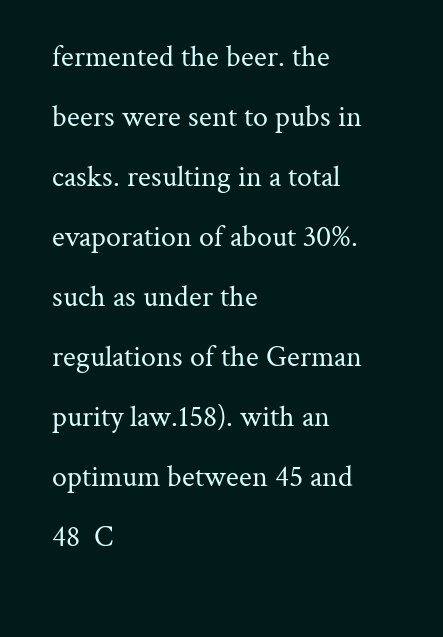fermented the beer. the beers were sent to pubs in casks. resulting in a total evaporation of about 30%. such as under the regulations of the German purity law.158). with an optimum between 45 and 48  C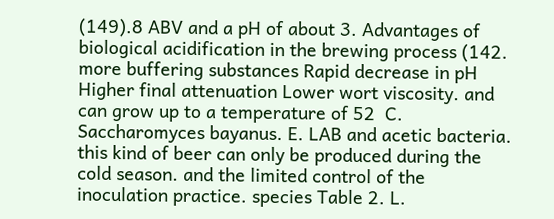(149).8 ABV and a pH of about 3. Advantages of biological acidification in the brewing process (142. more buffering substances Rapid decrease in pH Higher final attenuation Lower wort viscosity. and can grow up to a temperature of 52  C. Saccharomyces bayanus. E. LAB and acetic bacteria. this kind of beer can only be produced during the cold season. and the limited control of the inoculation practice. species Table 2. L.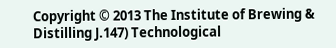Copyright © 2013 The Institute of Brewing & Distilling J.147) Technological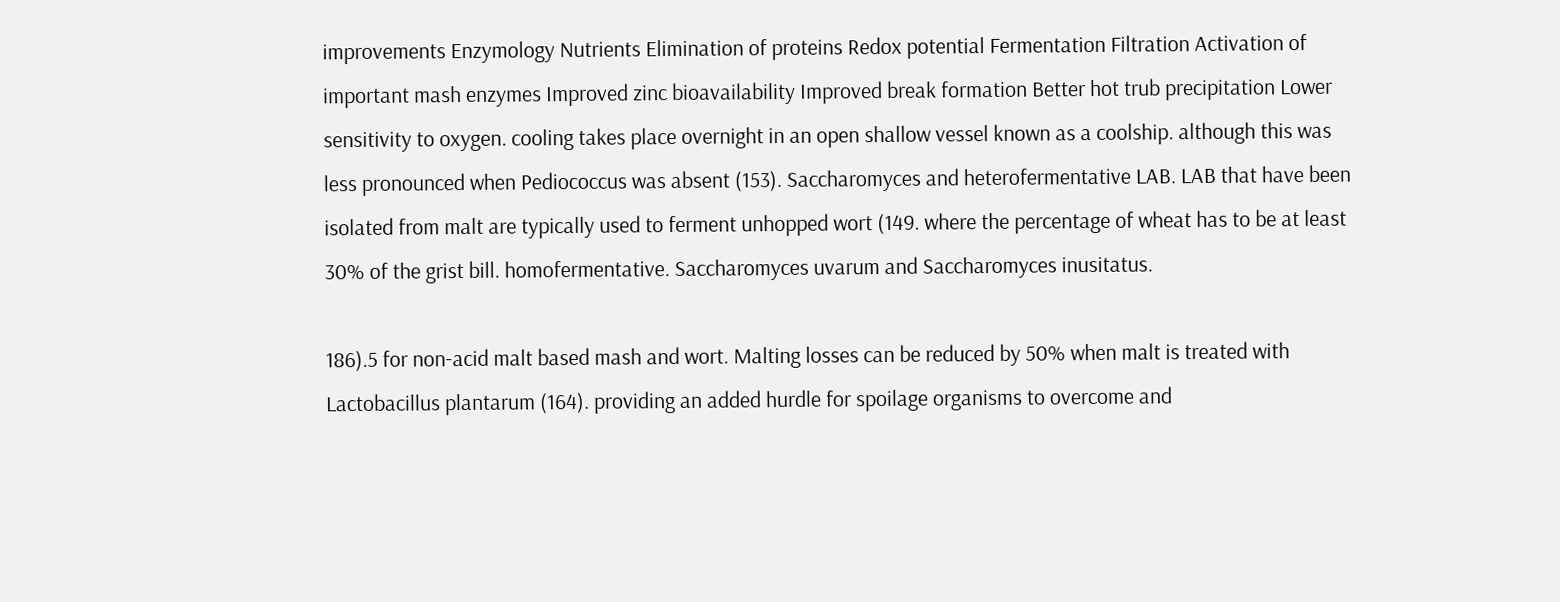improvements Enzymology Nutrients Elimination of proteins Redox potential Fermentation Filtration Activation of important mash enzymes Improved zinc bioavailability Improved break formation Better hot trub precipitation Lower sensitivity to oxygen. cooling takes place overnight in an open shallow vessel known as a coolship. although this was less pronounced when Pediococcus was absent (153). Saccharomyces and heterofermentative LAB. LAB that have been isolated from malt are typically used to ferment unhopped wort (149. where the percentage of wheat has to be at least 30% of the grist bill. homofermentative. Saccharomyces uvarum and Saccharomyces inusitatus.

186).5 for non-acid malt based mash and wort. Malting losses can be reduced by 50% when malt is treated with Lactobacillus plantarum (164). providing an added hurdle for spoilage organisms to overcome and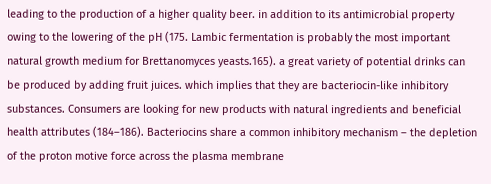leading to the production of a higher quality beer. in addition to its antimicrobial property owing to the lowering of the pH (175. Lambic fermentation is probably the most important natural growth medium for Brettanomyces yeasts.165). a great variety of potential drinks can be produced by adding fruit juices. which implies that they are bacteriocin-like inhibitory substances. Consumers are looking for new products with natural ingredients and beneficial health attributes (184–186). Bacteriocins share a common inhibitory mechanism – the depletion of the proton motive force across the plasma membrane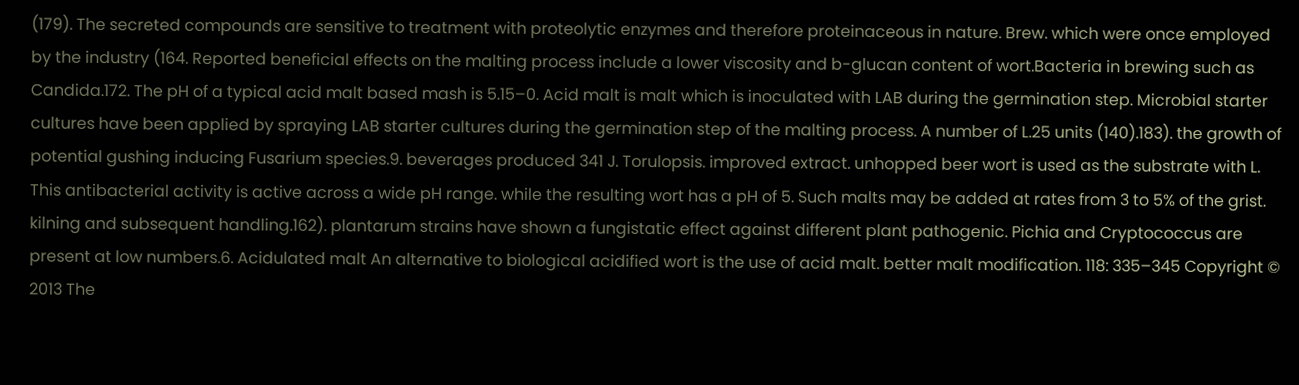(179). The secreted compounds are sensitive to treatment with proteolytic enzymes and therefore proteinaceous in nature. Brew. which were once employed by the industry (164. Reported beneficial effects on the malting process include a lower viscosity and b-glucan content of wort.Bacteria in brewing such as Candida.172. The pH of a typical acid malt based mash is 5.15–0. Acid malt is malt which is inoculated with LAB during the germination step. Microbial starter cultures have been applied by spraying LAB starter cultures during the germination step of the malting process. A number of L.25 units (140).183). the growth of potential gushing inducing Fusarium species.9. beverages produced 341 J. Torulopsis. improved extract. unhopped beer wort is used as the substrate with L. This antibacterial activity is active across a wide pH range. while the resulting wort has a pH of 5. Such malts may be added at rates from 3 to 5% of the grist. kilning and subsequent handling.162). plantarum strains have shown a fungistatic effect against different plant pathogenic. Pichia and Cryptococcus are present at low numbers.6. Acidulated malt An alternative to biological acidified wort is the use of acid malt. better malt modification. 118: 335–345 Copyright © 2013 The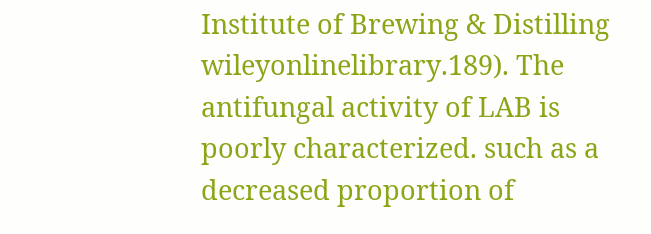Institute of Brewing & Distilling wileyonlinelibrary.189). The antifungal activity of LAB is poorly characterized. such as a decreased proportion of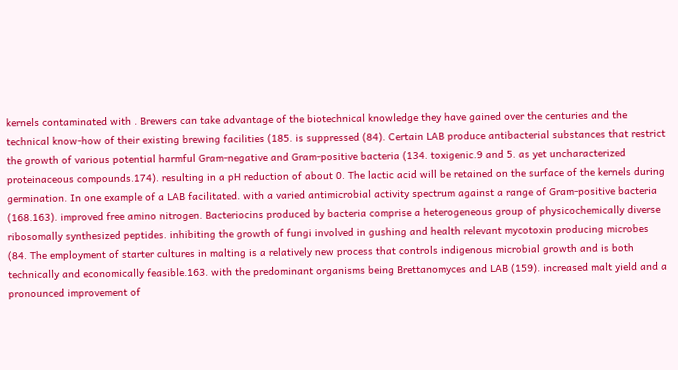kernels contaminated with . Brewers can take advantage of the biotechnical knowledge they have gained over the centuries and the technical know-how of their existing brewing facilities (185. is suppressed (84). Certain LAB produce antibacterial substances that restrict the growth of various potential harmful Gram-negative and Gram-positive bacteria (134. toxigenic.9 and 5. as yet uncharacterized proteinaceous compounds.174). resulting in a pH reduction of about 0. The lactic acid will be retained on the surface of the kernels during germination. In one example of a LAB facilitated. with a varied antimicrobial activity spectrum against a range of Gram-positive bacteria (168.163). improved free amino nitrogen. Bacteriocins produced by bacteria comprise a heterogeneous group of physicochemically diverse ribosomally synthesized peptides. inhibiting the growth of fungi involved in gushing and health relevant mycotoxin producing microbes (84. The employment of starter cultures in malting is a relatively new process that controls indigenous microbial growth and is both technically and economically feasible.163. with the predominant organisms being Brettanomyces and LAB (159). increased malt yield and a pronounced improvement of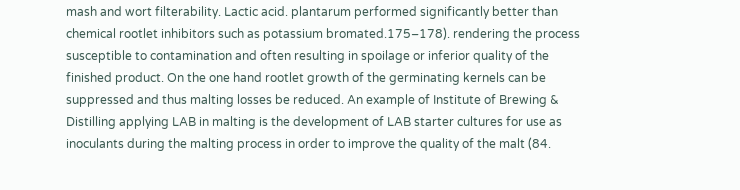mash and wort filterability. Lactic acid. plantarum performed significantly better than chemical rootlet inhibitors such as potassium bromated.175–178). rendering the process susceptible to contamination and often resulting in spoilage or inferior quality of the finished product. On the one hand rootlet growth of the germinating kernels can be suppressed and thus malting losses be reduced. An example of Institute of Brewing & Distilling applying LAB in malting is the development of LAB starter cultures for use as inoculants during the malting process in order to improve the quality of the malt (84.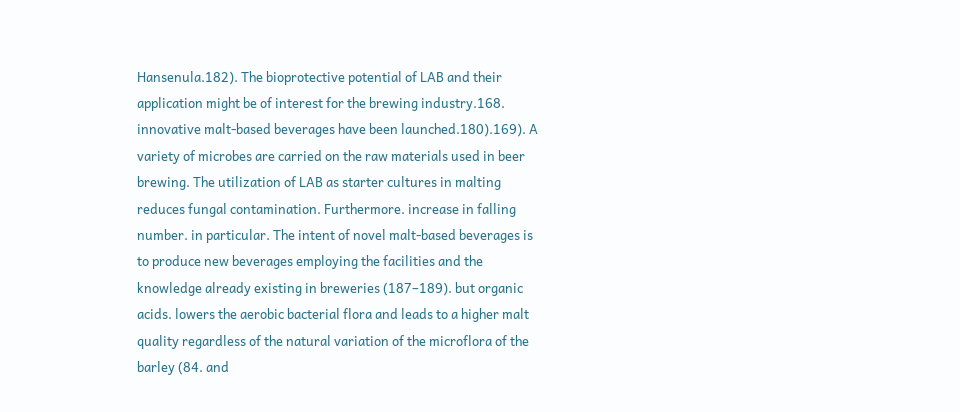Hansenula.182). The bioprotective potential of LAB and their application might be of interest for the brewing industry.168. innovative malt-based beverages have been launched.180).169). A variety of microbes are carried on the raw materials used in beer brewing. The utilization of LAB as starter cultures in malting reduces fungal contamination. Furthermore. increase in falling number. in particular. The intent of novel malt-based beverages is to produce new beverages employing the facilities and the knowledge already existing in breweries (187–189). but organic acids. lowers the aerobic bacterial flora and leads to a higher malt quality regardless of the natural variation of the microflora of the barley (84. and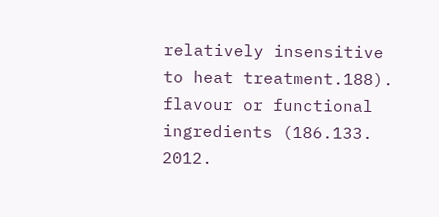relatively insensitive to heat treatment.188). flavour or functional ingredients (186.133. 2012.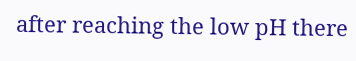after reaching the low pH there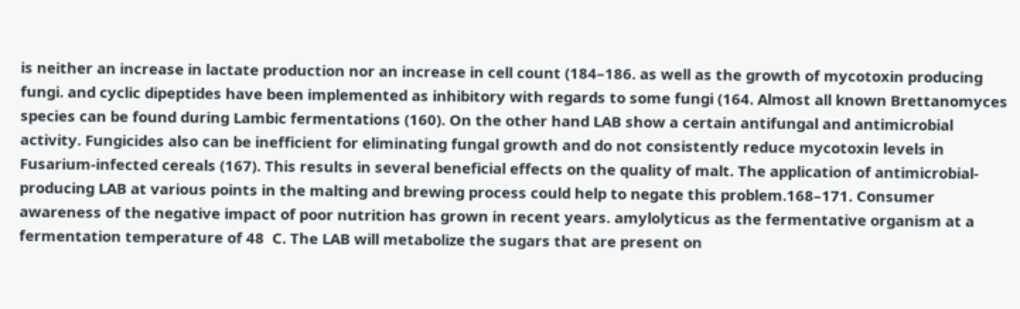is neither an increase in lactate production nor an increase in cell count (184–186. as well as the growth of mycotoxin producing fungi. and cyclic dipeptides have been implemented as inhibitory with regards to some fungi (164. Almost all known Brettanomyces species can be found during Lambic fermentations (160). On the other hand LAB show a certain antifungal and antimicrobial activity. Fungicides also can be inefficient for eliminating fungal growth and do not consistently reduce mycotoxin levels in Fusarium-infected cereals (167). This results in several beneficial effects on the quality of malt. The application of antimicrobial-producing LAB at various points in the malting and brewing process could help to negate this problem.168–171. Consumer awareness of the negative impact of poor nutrition has grown in recent years. amylolyticus as the fermentative organism at a fermentation temperature of 48  C. The LAB will metabolize the sugars that are present on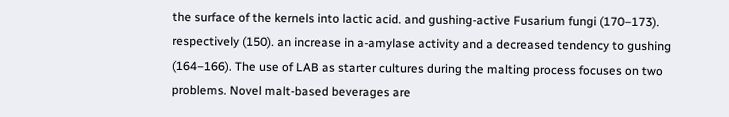the surface of the kernels into lactic acid. and gushing-active Fusarium fungi (170–173). respectively (150). an increase in a-amylase activity and a decreased tendency to gushing (164–166). The use of LAB as starter cultures during the malting process focuses on two problems. Novel malt-based beverages are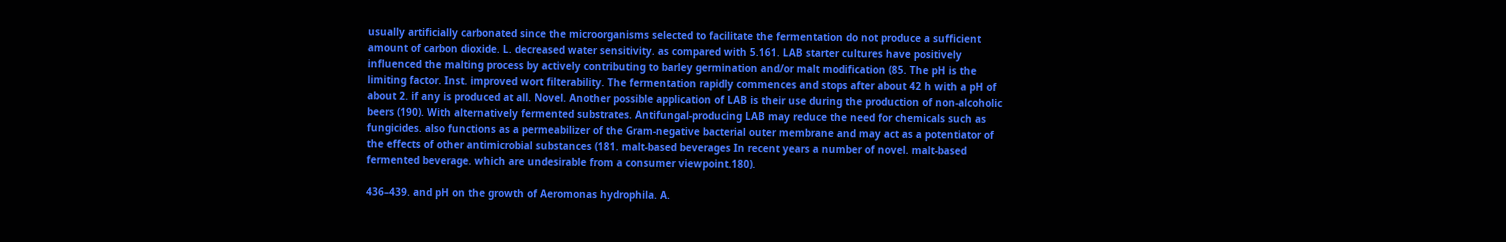usually artificially carbonated since the microorganisms selected to facilitate the fermentation do not produce a sufficient amount of carbon dioxide. L. decreased water sensitivity. as compared with 5.161. LAB starter cultures have positively influenced the malting process by actively contributing to barley germination and/or malt modification (85. The pH is the limiting factor. Inst. improved wort filterability. The fermentation rapidly commences and stops after about 42 h with a pH of about 2. if any is produced at all. Novel. Another possible application of LAB is their use during the production of non-alcoholic beers (190). With alternatively fermented substrates. Antifungal-producing LAB may reduce the need for chemicals such as fungicides. also functions as a permeabilizer of the Gram-negative bacterial outer membrane and may act as a potentiator of the effects of other antimicrobial substances (181. malt-based beverages In recent years a number of novel. malt-based fermented beverage. which are undesirable from a consumer viewpoint.180).

436–439. and pH on the growth of Aeromonas hydrophila. A.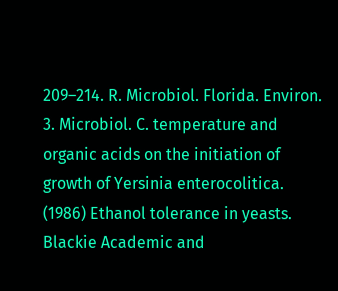209–214. R. Microbiol. Florida. Environ. 3. Microbiol. C. temperature and organic acids on the initiation of growth of Yersinia enterocolitica. (1986) Ethanol tolerance in yeasts. Blackie Academic and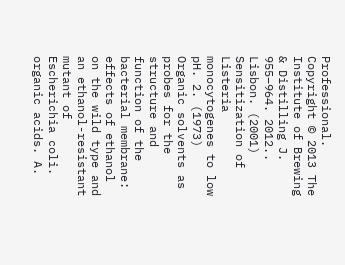Professional. Copyright © 2013 The Institute of Brewing & Distilling J. 955–964. 2012.. Lisbon. (2001) Sensitization of Listeria monocytogenes to low pH. 2. (1973) Organic solvents as probes for the structure and function of the bacterial membrane: effects of ethanol on the wild type and an ethanol-resistant mutant of Escherichia coli. organic acids. A.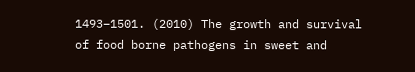1493–1501. (2010) The growth and survival of food borne pathogens in sweet and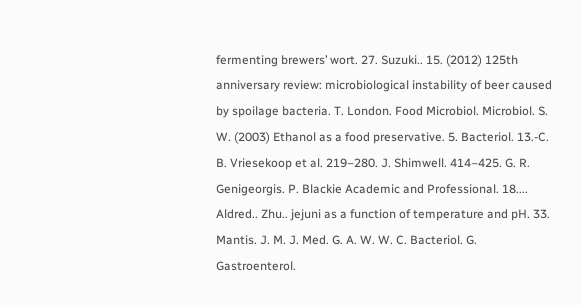fermenting brewers’ wort. 27. Suzuki.. 15. (2012) 125th anniversary review: microbiological instability of beer caused by spoilage bacteria. T. London. Food Microbiol. Microbiol. S. W. (2003) Ethanol as a food preservative. 5. Bacteriol. 13.-C. B. Vriesekoop et al. 219–280. J. Shimwell. 414–425. G. R. Genigeorgis. P. Blackie Academic and Professional. 18.... Aldred.. Zhu.. jejuni as a function of temperature and pH. 33. Mantis. J. M. J. Med. G. A. W. W. C. Bacteriol. G. Gastroenterol.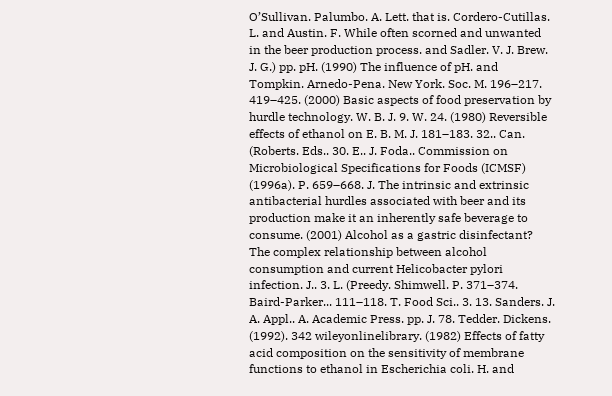O’Sullivan. Palumbo. A. Lett. that is. Cordero-Cutillas. L. and Austin. F. While often scorned and unwanted in the beer production process. and Sadler. V. J. Brew. J. G.) pp. pH. (1990) The influence of pH. and Tompkin. Arnedo-Pena. New York. Soc. M. 196–217. 419–425. (2000) Basic aspects of food preservation by hurdle technology. W. B. J. 9. W. 24. (1980) Reversible effects of ethanol on E. B. M. J. 181–183. 32.. Can. (Roberts. Eds.. 30. E.. J. Foda.. Commission on Microbiological Specifications for Foods (ICMSF) (1996a). P. 659–668. J. The intrinsic and extrinsic antibacterial hurdles associated with beer and its production make it an inherently safe beverage to consume. (2001) Alcohol as a gastric disinfectant? The complex relationship between alcohol consumption and current Helicobacter pylori infection. J.. 3. L. (Preedy. Shimwell. P. 371–374. Baird-Parker... 111–118. T. Food Sci.. 3. 13. Sanders. J. A. Appl.. A. Academic Press. pp. J. 78. Tedder. Dickens. (1992). 342 wileyonlinelibrary. (1982) Effects of fatty acid composition on the sensitivity of membrane functions to ethanol in Escherichia coli. H. and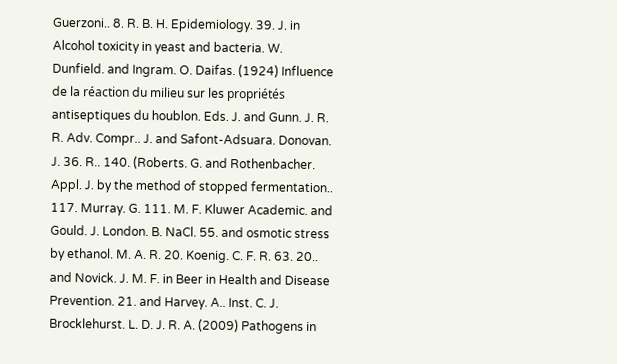Guerzoni.. 8. R. B. H. Epidemiology. 39. J. in Alcohol toxicity in yeast and bacteria. W. Dunfield. and Ingram. O. Daifas. (1924) Influence de la réaction du milieu sur les propriétés antiseptiques du houblon. Eds. J. and Gunn. J. R. R. Adv. Compr.. J. and Safont-Adsuara. Donovan. J. 36. R.. 140. (Roberts. G. and Rothenbacher. Appl. J. by the method of stopped fermentation.. 117. Murray. G. 111. M. F. Kluwer Academic. and Gould. J. London. B. NaCl. 55. and osmotic stress by ethanol. M. A. R. 20. Koenig. C. F. R. 63. 20.. and Novick. J. M. F. in Beer in Health and Disease Prevention. 21. and Harvey. A.. Inst. C. J. Brocklehurst. L. D. J. R. A. (2009) Pathogens in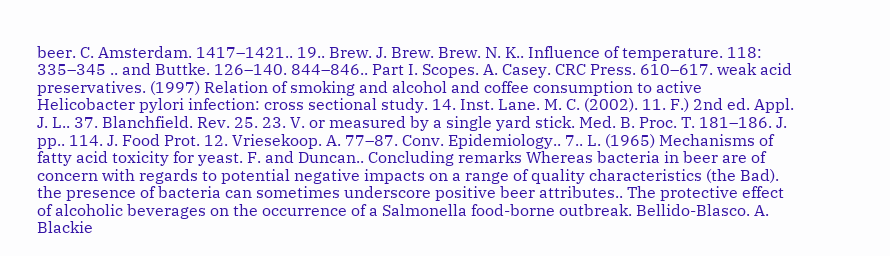beer. C. Amsterdam. 1417–1421.. 19.. Brew. J. Brew. Brew. N. K.. Influence of temperature. 118: 335–345 .. and Buttke. 126–140. 844–846.. Part I. Scopes. A. Casey. CRC Press. 610–617. weak acid preservatives. (1997) Relation of smoking and alcohol and coffee consumption to active Helicobacter pylori infection: cross sectional study. 14. Inst. Lane. M. C. (2002). 11. F.) 2nd ed. Appl. J. L.. 37. Blanchfield. Rev. 25. 23. V. or measured by a single yard stick. Med. B. Proc. T. 181–186. J. pp.. 114. J. Food Prot. 12. Vriesekoop. A. 77–87. Conv. Epidemiology.. 7.. L. (1965) Mechanisms of fatty acid toxicity for yeast. F. and Duncan.. Concluding remarks Whereas bacteria in beer are of concern with regards to potential negative impacts on a range of quality characteristics (the Bad). the presence of bacteria can sometimes underscore positive beer attributes.. The protective effect of alcoholic beverages on the occurrence of a Salmonella food-borne outbreak. Bellido-Blasco. A. Blackie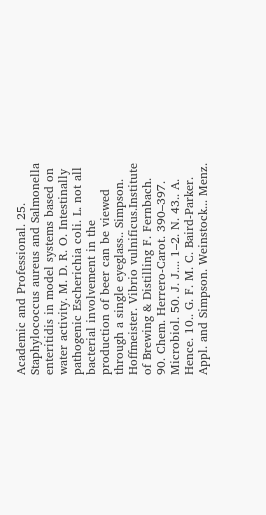Academic and Professional. 25. Staphylococcus aureus and Salmonella enteritidis in model systems based on water activity. M. D. R. O. Intestinally pathogenic Escherichia coli. L. not all bacterial involvement in the production of beer can be viewed through a single eyeglass.. Simpson. Hoffmeister. Vibrio vulnificus.Institute of Brewing & Distilling F. Fernbach. 90. Chem. Herrero-Carot. 390–397. Microbiol. 50. J. J.... 1–2. N. 43.. A. Hence. 10.. G. F. M. C. Baird-Parker. Appl. and Simpson. Weinstock... Menz.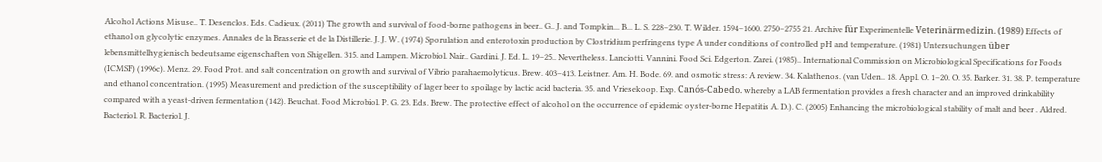Alcohol Actions Misuse.. T. Desenclos. Eds. Cadieux. (2011) The growth and survival of food-borne pathogens in beer.. G.. J. and Tompkin... B... L. S. 228–230. T. Wilder. 1594–1600. 2750–2755 21. Archive für Experimentelle Veterinärmedizin. (1989) Effects of ethanol on glycolytic enzymes. Annales de la Brasserie et de la Distillerie. J. J. W. (1974) Sporulation and enterotoxin production by Clostridium perfringens type A under conditions of controlled pH and temperature. (1981) Untersuchungen über lebensmittelhygienisch bedeutsame eigenschaften von Shigellen. 315. and Lampen. Microbiol. Nair.. Gardini. J. Ed. L. 19–25.. Nevertheless. Lanciotti. Vannini. Food Sci. Edgerton. Zarei. (1985).. International Commission on Microbiological Specifications for Foods (ICMSF) (1996c). Menz. 29. Food Prot. and salt concentration on growth and survival of Vibrio parahaemolyticus. Brew. 403–413. Leistner. Am. H. Bode. 69. and osmotic stress: A review. 34. Kalathenos. (van Uden.. 18. Appl. O. 1–20. O. 35. Barker. 31. 38. P. temperature and ethanol concentration. (1995) Measurement and prediction of the susceptibility of lager beer to spoilage by lactic acid bacteria. 35. and Vriesekoop. Exp. Canós-Cabedo. whereby a LAB fermentation provides a fresh character and an improved drinkability compared with a yeast-driven fermentation (142). Beuchat. Food Microbiol. P. G. 23. Eds. Brew. The protective effect of alcohol on the occurrence of epidemic oyster-borne Hepatitis A. D.). C. (2005) Enhancing the microbiological stability of malt and beer . Aldred. Bacteriol. R. Bacteriol. J.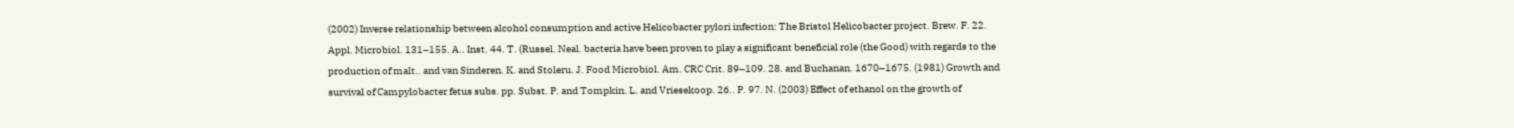(2002) Inverse relationship between alcohol consumption and active Helicobacter pylori infection: The Bristol Helicobacter project. Brew. F. 22. Appl. Microbiol. 131–155. A.. Inst. 44. T. (Russel. Neal. bacteria have been proven to play a significant beneficial role (the Good) with regards to the production of malt.. and van Sinderen. K. and Stoleru. J. Food Microbiol. Am. CRC Crit. 89–109. 28. and Buchanan. 1670–1675. (1981) Growth and survival of Campylobacter fetus subs. pp. Subst. P. and Tompkin. L. and Vriesekoop. 26.. P. 97. N. (2003) Effect of ethanol on the growth of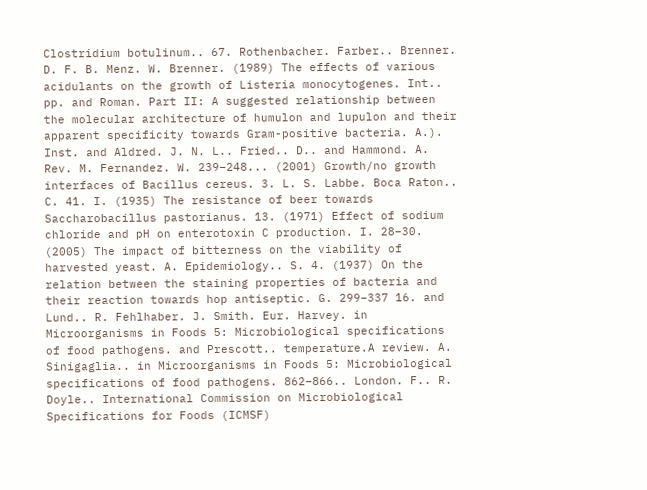Clostridium botulinum.. 67. Rothenbacher. Farber.. Brenner. D. F. B. Menz. W. Brenner. (1989) The effects of various acidulants on the growth of Listeria monocytogenes. Int.. pp. and Roman. Part II: A suggested relationship between the molecular architecture of humulon and lupulon and their apparent specificity towards Gram-positive bacteria. A.). Inst. and Aldred. J. N. L.. Fried.. D.. and Hammond. A. Rev. M. Fernandez. W. 239–248... (2001) Growth/no growth interfaces of Bacillus cereus. 3. L. S. Labbe. Boca Raton.. C. 41. I. (1935) The resistance of beer towards Saccharobacillus pastorianus. 13. (1971) Effect of sodium chloride and pH on enterotoxin C production. I. 28–30. (2005) The impact of bitterness on the viability of harvested yeast. A. Epidemiology.. S. 4. (1937) On the relation between the staining properties of bacteria and their reaction towards hop antiseptic. G. 299–337 16. and Lund.. R. Fehlhaber. J. Smith. Eur. Harvey. in Microorganisms in Foods 5: Microbiological specifications of food pathogens. and Prescott.. temperature.A review. A. Sinigaglia.. in Microorganisms in Foods 5: Microbiological specifications of food pathogens. 862–866.. London. F.. R. Doyle.. International Commission on Microbiological Specifications for Foods (ICMSF)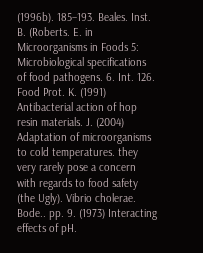(1996b). 185–193. Beales. Inst. B. (Roberts. E. in Microorganisms in Foods 5: Microbiological specifications of food pathogens. 6. Int. 126. Food Prot. K. (1991) Antibacterial action of hop resin materials. J. (2004) Adaptation of microorganisms to cold temperatures. they very rarely pose a concern with regards to food safety (the Ugly). Vibrio cholerae. Bode.. pp. 9. (1973) Interacting effects of pH.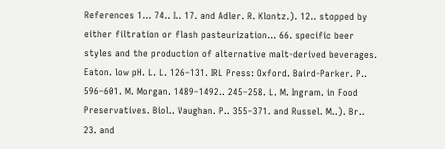References 1... 74.. I.. 17. and Adler. R. Klontz.). 12.. stopped by either filtration or flash pasteurization... 66. specific beer styles and the production of alternative malt-derived beverages. Eaton. low pH. L. L. 126–131. IRL Press: Oxford. Baird-Parker. P.. 596–601. M. Morgan. 1489–1492.. 245–258. L. M. Ingram. in Food Preservatives. Biol.. Vaughan. P.. 355–371. and Russel. M..). Br.. 23. and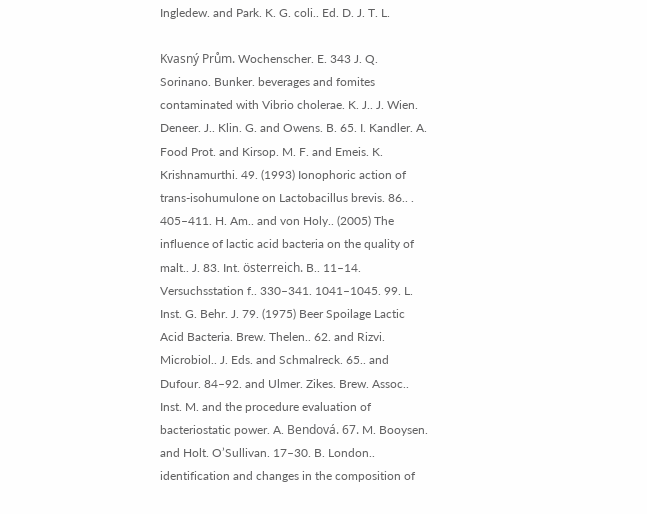Ingledew. and Park. K. G. coli.. Ed. D. J. T. L.

Kvasný Prům. Wochenscher. E. 343 J. Q. Sorinano. Bunker. beverages and fomites contaminated with Vibrio cholerae. K. J.. J. Wien. Deneer. J.. Klin. G. and Owens. B. 65. I. Kandler. A. Food Prot. and Kirsop. M. F. and Emeis. K. Krishnamurthi. 49. (1993) Ionophoric action of trans-isohumulone on Lactobacillus brevis. 86.. . 405–411. H. Am.. and von Holy.. (2005) The influence of lactic acid bacteria on the quality of malt.. J. 83. Int. österreich. B.. 11–14. Versuchsstation f.. 330–341. 1041–1045. 99. L. Inst. G. Behr. J. 79. (1975) Beer Spoilage Lactic Acid Bacteria. Brew. Thelen.. 62. and Rizvi. Microbiol.. J. Eds. and Schmalreck. 65.. and Dufour. 84–92. and Ulmer. Zikes. Brew. Assoc.. Inst. M. and the procedure evaluation of bacteriostatic power. A. Bendová. 67. M. Booysen. and Holt. O’Sullivan. 17–30. B. London.. identification and changes in the composition of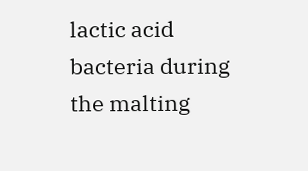lactic acid bacteria during the malting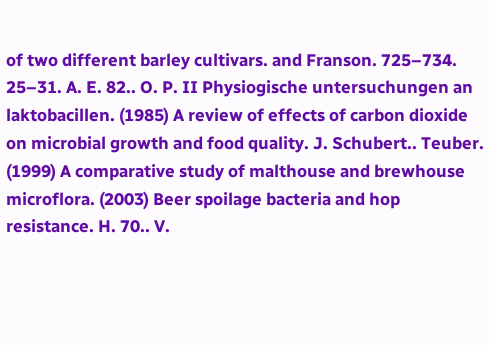of two different barley cultivars. and Franson. 725–734. 25–31. A. E. 82.. O. P. II Physiogische untersuchungen an laktobacillen. (1985) A review of effects of carbon dioxide on microbial growth and food quality. J. Schubert.. Teuber. (1999) A comparative study of malthouse and brewhouse microflora. (2003) Beer spoilage bacteria and hop resistance. H. 70.. V.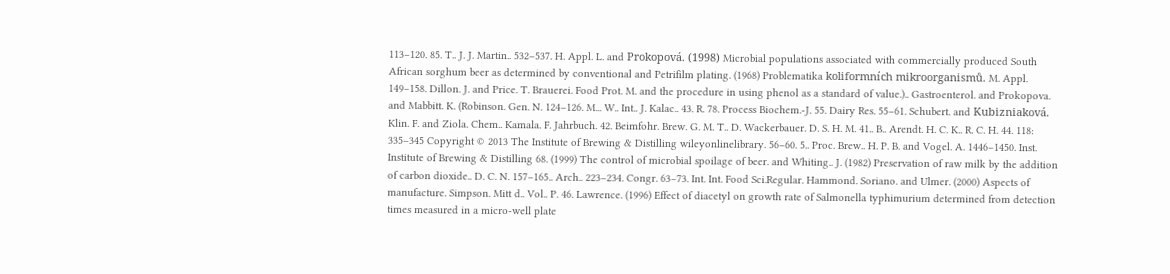113–120. 85. T.. J. J. Martin.. 532–537. H. Appl. L. and Prokopová. (1998) Microbial populations associated with commercially produced South African sorghum beer as determined by conventional and Petrifilm plating. (1968) Problematika koliformních mikroorganismů. M. Appl. 149–158. Dillon. J. and Price. T. Brauerei. Food Prot. M. and the procedure in using phenol as a standard of value.).. Gastroenterol. and Prokopova. and Mabbitt. K. (Robinson. Gen. N. 124–126. M... W.. Int.. J. Kalac.. 43. R. 78. Process Biochem.-J. 55. Dairy Res. 55–61. Schubert. and Kubizniaková. Klin. F. and Ziola. Chem.. Kamala. F. Jahrbuch. 42. Beimfohr. Brew. G. M. T.. D. Wackerbauer. D. S. H. M. 41.. B.. Arendt. H. C. K.. R. C. H. 44. 118: 335–345 Copyright © 2013 The Institute of Brewing & Distilling wileyonlinelibrary. 56–60. 5.. Proc. Brew.. H. P. B. and Vogel. A. 1446–1450. Inst. Institute of Brewing & Distilling 68. (1999) The control of microbial spoilage of beer. and Whiting.. J. (1982) Preservation of raw milk by the addition of carbon dioxide.. D. C. N. 157–165.. Arch.. 223–234. Congr. 63–73. Int. Int. Food Sci.Regular. Hammond. Soriano. and Ulmer. (2000) Aspects of manufacture. Simpson. Mitt d.. Vol.. P. 46. Lawrence. (1996) Effect of diacetyl on growth rate of Salmonella typhimurium determined from detection times measured in a micro-well plate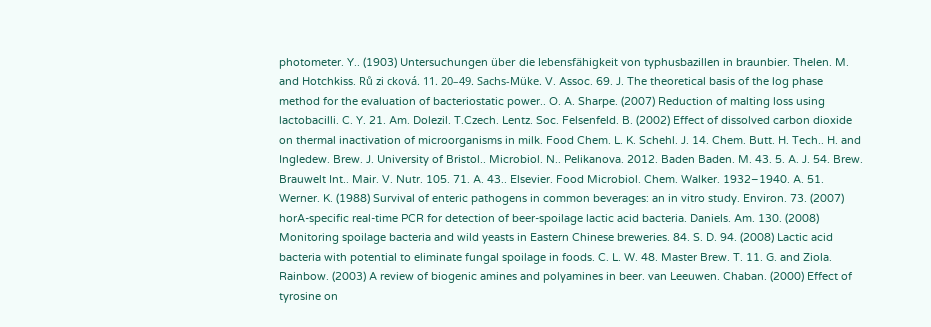photometer. Y.. (1903) Untersuchungen über die lebensfähigkeit von typhusbazillen in braunbier. Thelen. M. and Hotchkiss. Rů zi cková. 11. 20–49. Sachs-Müke. V. Assoc. 69. J. The theoretical basis of the log phase method for the evaluation of bacteriostatic power.. O. A. Sharpe. (2007) Reduction of malting loss using lactobacilli. C. Y. 21. Am. Dolezil. T.Czech. Lentz. Soc. Felsenfeld. B. (2002) Effect of dissolved carbon dioxide on thermal inactivation of microorganisms in milk. Food Chem. L. K. Schehl. J. 14. Chem. Butt. H. Tech.. H. and Ingledew. Brew. J. University of Bristol.. Microbiol. N.. Pelikanova. 2012. Baden Baden. M. 43. 5. A. J. 54. Brew. Brauwelt Int.. Mair. V. Nutr. 105. 71. A. 43.. Elsevier. Food Microbiol. Chem. Walker. 1932–1940. A. 51. Werner. K. (1988) Survival of enteric pathogens in common beverages: an in vitro study. Environ. 73. (2007) horA-specific real-time PCR for detection of beer-spoilage lactic acid bacteria. Daniels. Am. 130. (2008) Monitoring spoilage bacteria and wild yeasts in Eastern Chinese breweries. 84. S. D. 94. (2008) Lactic acid bacteria with potential to eliminate fungal spoilage in foods. C. L. W. 48. Master Brew. T. 11. G. and Ziola. Rainbow. (2003) A review of biogenic amines and polyamines in beer. van Leeuwen. Chaban. (2000) Effect of tyrosine on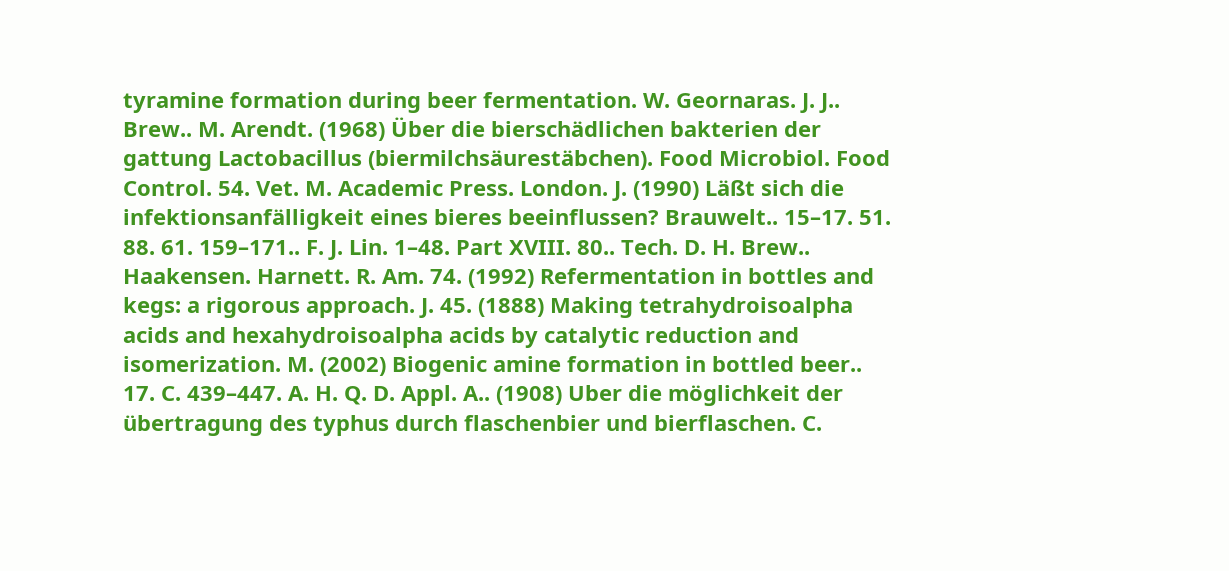tyramine formation during beer fermentation. W. Geornaras. J. J.. Brew.. M. Arendt. (1968) Über die bierschädlichen bakterien der gattung Lactobacillus (biermilchsäurestäbchen). Food Microbiol. Food Control. 54. Vet. M. Academic Press. London. J. (1990) Läßt sich die infektionsanfälligkeit eines bieres beeinflussen? Brauwelt.. 15–17. 51. 88. 61. 159–171.. F. J. Lin. 1–48. Part XVIII. 80.. Tech. D. H. Brew.. Haakensen. Harnett. R. Am. 74. (1992) Refermentation in bottles and kegs: a rigorous approach. J. 45. (1888) Making tetrahydroisoalpha acids and hexahydroisoalpha acids by catalytic reduction and isomerization. M. (2002) Biogenic amine formation in bottled beer.. 17. C. 439–447. A. H. Q. D. Appl. A.. (1908) Uber die möglichkeit der übertragung des typhus durch flaschenbier und bierflaschen. C.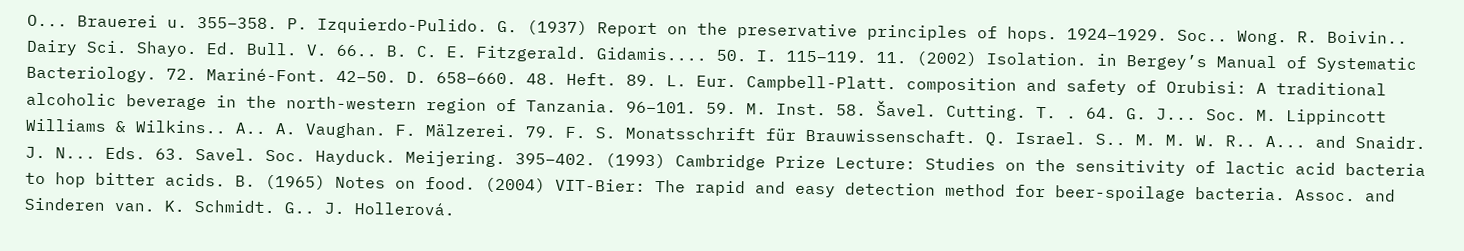O... Brauerei u. 355–358. P. Izquierdo-Pulido. G. (1937) Report on the preservative principles of hops. 1924–1929. Soc.. Wong. R. Boivin.. Dairy Sci. Shayo. Ed. Bull. V. 66.. B. C. E. Fitzgerald. Gidamis.... 50. I. 115–119. 11. (2002) Isolation. in Bergey’s Manual of Systematic Bacteriology. 72. Mariné-Font. 42–50. D. 658–660. 48. Heft. 89. L. Eur. Campbell-Platt. composition and safety of Orubisi: A traditional alcoholic beverage in the north-western region of Tanzania. 96–101. 59. M. Inst. 58. Šavel. Cutting. T. . 64. G. J... Soc. M. Lippincott Williams & Wilkins.. A.. A. Vaughan. F. Mälzerei. 79. F. S. Monatsschrift für Brauwissenschaft. Q. Israel. S.. M. M. W. R.. A... and Snaidr. J. N... Eds. 63. Savel. Soc. Hayduck. Meijering. 395–402. (1993) Cambridge Prize Lecture: Studies on the sensitivity of lactic acid bacteria to hop bitter acids. B. (1965) Notes on food. (2004) VIT-Bier: The rapid and easy detection method for beer-spoilage bacteria. Assoc. and Sinderen van. K. Schmidt. G.. J. Hollerová.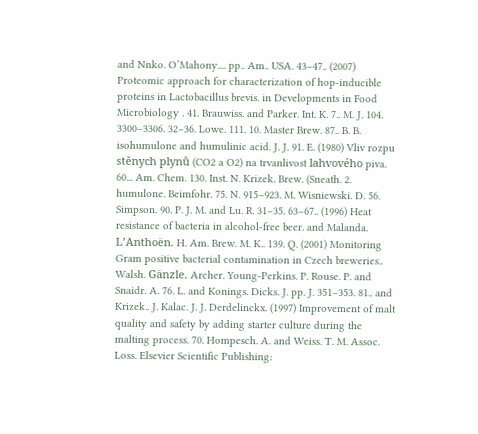and Nnko. O’Mahony.... pp.. Am.. USA. 43–47.. (2007) Proteomic approach for characterization of hop-inducible proteins in Lactobacillus brevis. in Developments in Food Microbiology . 41. Brauwiss. and Parker. Int. K. 7.. M. J. 104. 3300–3306. 32–36. Lowe. 111. 10. Master Brew. 87.. B. B. isohumulone and humulinic acid. J. J. 91. E. (1980) Vliv rozpu stĕnych plynů (CO2 a O2) na trvanlivost lahvového piva. 60... Am. Chem. 130. Inst. N. Krizek. Brew. (Sneath. 2. humulone. Beimfohr. 75. N. 915–923. M. Wisniewski. D. 56. Simpson. 90. P. J. M. and Lu. R. 31–35. 63–67.. (1996) Heat resistance of bacteria in alcohol-free beer. and Malanda. L’Anthoën. H. Am. Brew. M. K.. 139. Q. (2001) Monitoring Gram positive bacterial contamination in Czech breweries.. Walsh. Gänzle. Archer. Young-Perkins. P. Rouse. P. and Snaidr. A. 76. L. and Konings. Dicks. J. pp. J. 351–353. 81.. and Krizek.. J. Kalac. J. J. Derdelinckx. (1997) Improvement of malt quality and safety by adding starter culture during the malting process. 70. Hompesch. A. and Weiss. T. M. Assoc. Loss. Elsevier Scientific Publishing: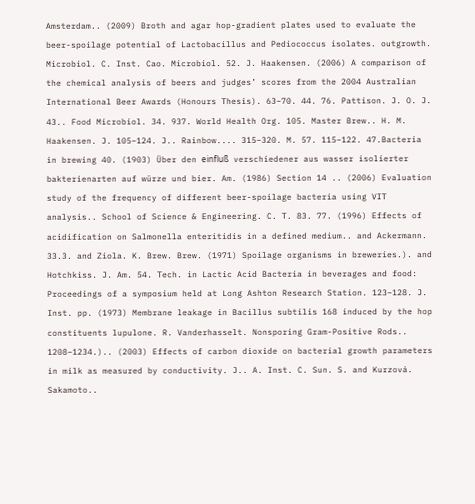Amsterdam.. (2009) Broth and agar hop-gradient plates used to evaluate the beer-spoilage potential of Lactobacillus and Pediococcus isolates. outgrowth. Microbiol. C. Inst. Cao. Microbiol. 52. J. Haakensen. (2006) A comparison of the chemical analysis of beers and judges’ scores from the 2004 Australian International Beer Awards (Honours Thesis). 63–70. 44. 76. Pattison. J. O. J. 43.. Food Microbiol. 34. 937. World Health Org. 105. Master Brew.. H. M. Haakensen. J. 105–124. J.. Rainbow.... 315–320. M. 57. 115–122. 47.Bacteria in brewing 40. (1903) Über den einfluß verschiedener aus wasser isolierter bakterienarten auf würze und bier. Am. (1986) Section 14 .. (2006) Evaluation study of the frequency of different beer-spoilage bacteria using VIT analysis.. School of Science & Engineering. C. T. 83. 77. (1996) Effects of acidification on Salmonella enteritidis in a defined medium.. and Ackermann. 33.3. and Ziola. K. Brew. Brew. (1971) Spoilage organisms in breweries.). and Hotchkiss. J. Am. 54. Tech. in Lactic Acid Bacteria in beverages and food: Proceedings of a symposium held at Long Ashton Research Station. 123–128. J. Inst. pp. (1973) Membrane leakage in Bacillus subtilis 168 induced by the hop constituents lupulone. R. Vanderhasselt. Nonsporing Gram-Positive Rods.. 1208–1234.).. (2003) Effects of carbon dioxide on bacterial growth parameters in milk as measured by conductivity. J.. A. Inst. C. Sun. S. and Kurzová. Sakamoto..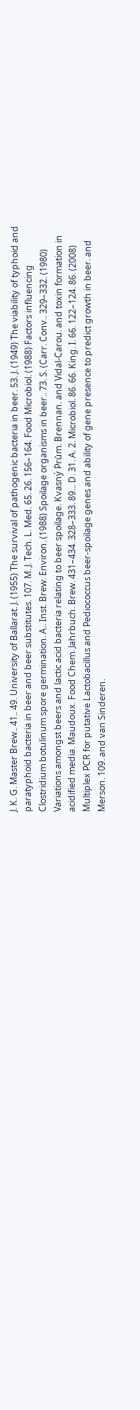J. K. G. Master Brew.. 41.. 49. University of Ballarat. J. (1955) The survival of pathogenic bacteria in beer. 53. J. (1949) The viability of typhoid and paratyphoid bacteria in beer and beer substitutes. 107. M. J. Tech. L. Med. 65. 26. 156–164. Food Microbiol. (1988) Factors influencing Clostridium botulinum spore germination. A.. Inst. Brew. Environ. (1988) Spoilage organisms in beer.. 73. S. (Carr. Conv.. 329–332. (1980) Variations amongst beers and lactic acid bacteria relating to beer spoilage. Kvasný Prům. Brennan. and Vidal-Carou. and toxin formation in acidified media. Maudoux. Food Chem. Jahrbuch. Brew. 431–434. 328–333. 89... D. 31. A. 2. Microbiol. 86. 66. King. I. 66. 122–124. 86. (2008) Multiplex PCR for putative Lactobacillus and Pediococcus beer-spoilage genes and ability of gene presence to predict growth in beer. and Merson. 109. and van Sinderen.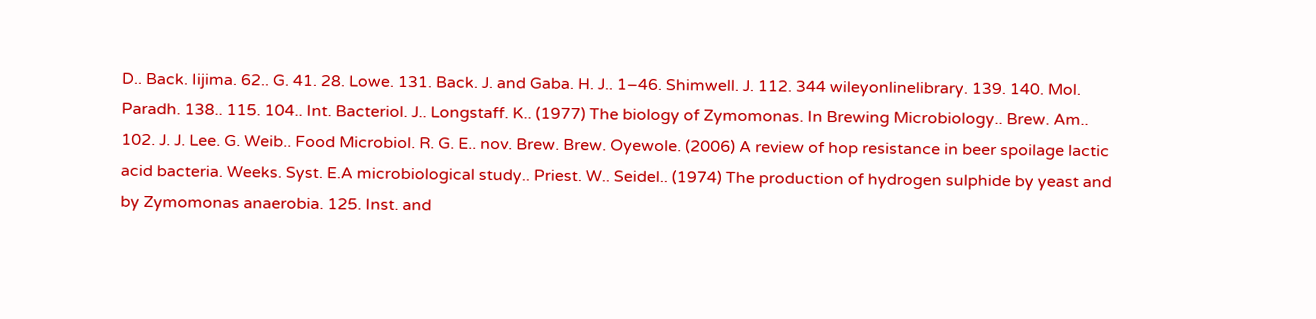D.. Back. Iijima. 62.. G. 41. 28. Lowe. 131. Back. J. and Gaba. H. J.. 1–46. Shimwell. J. 112. 344 wileyonlinelibrary. 139. 140. Mol. Paradh. 138.. 115. 104.. Int. Bacteriol. J.. Longstaff. K.. (1977) The biology of Zymomonas. In Brewing Microbiology.. Brew. Am.. 102. J. J. Lee. G. Weib.. Food Microbiol. R. G. E.. nov. Brew. Brew. Oyewole. (2006) A review of hop resistance in beer spoilage lactic acid bacteria. Weeks. Syst. E.A microbiological study.. Priest. W.. Seidel.. (1974) The production of hydrogen sulphide by yeast and by Zymomonas anaerobia. 125. Inst. and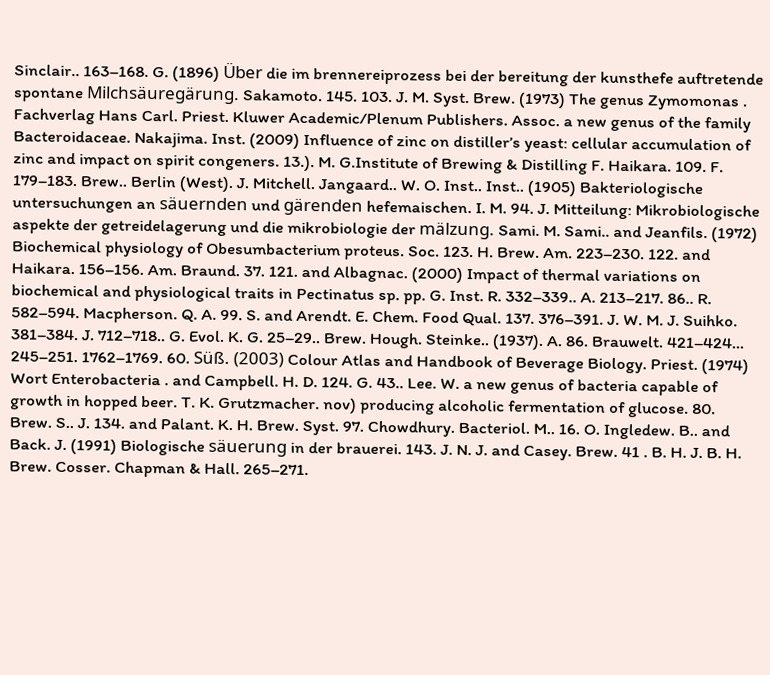Sinclair.. 163–168. G. (1896) Über die im brennereiprozess bei der bereitung der kunsthefe auftretende spontane Milchsäuregärung. Sakamoto. 145. 103. J. M. Syst. Brew. (1973) The genus Zymomonas . Fachverlag Hans Carl. Priest. Kluwer Academic/Plenum Publishers. Assoc. a new genus of the family Bacteroidaceae. Nakajima. Inst. (2009) Influence of zinc on distiller’s yeast: cellular accumulation of zinc and impact on spirit congeners. 13.). M. G.Institute of Brewing & Distilling F. Haikara. 109. F. 179–183. Brew.. Berlin (West). J. Mitchell. Jangaard.. W. O. Inst.. Inst.. (1905) Bakteriologische untersuchungen an säuernden und gärenden hefemaischen. I. M. 94. J. Mitteilung: Mikrobiologische aspekte der getreidelagerung und die mikrobiologie der mälzung. Sami. M. Sami.. and Jeanfils. (1972) Biochemical physiology of Obesumbacterium proteus. Soc. 123. H. Brew. Am. 223–230. 122. and Haikara. 156–156. Am. Braund. 37. 121. and Albagnac. (2000) Impact of thermal variations on biochemical and physiological traits in Pectinatus sp. pp. G. Inst. R. 332–339.. A. 213–217. 86.. R. 582–594. Macpherson. Q. A. 99. S. and Arendt. E. Chem. Food Qual. 137. 376–391. J. W. M. J. Suihko. 381–384. J. 712–718.. G. Evol. K. G. 25–29.. Brew. Hough. Steinke.. (1937). A. 86. Brauwelt. 421–424... 245–251. 1762–1769. 60. Süß. (2003) Colour Atlas and Handbook of Beverage Biology. Priest. (1974) Wort Enterobacteria . and Campbell. H. D. 124. G. 43.. Lee. W. a new genus of bacteria capable of growth in hopped beer. T. K. Grutzmacher. nov) producing alcoholic fermentation of glucose. 80. Brew. S.. J. 134. and Palant. K. H. Brew. Syst. 97. Chowdhury. Bacteriol. M.. 16. O. Ingledew. B.. and Back. J. (1991) Biologische säuerung in der brauerei. 143. J. N. J. and Casey. Brew. 41 . B. H. J. B. H. Brew. Cosser. Chapman & Hall. 265–271.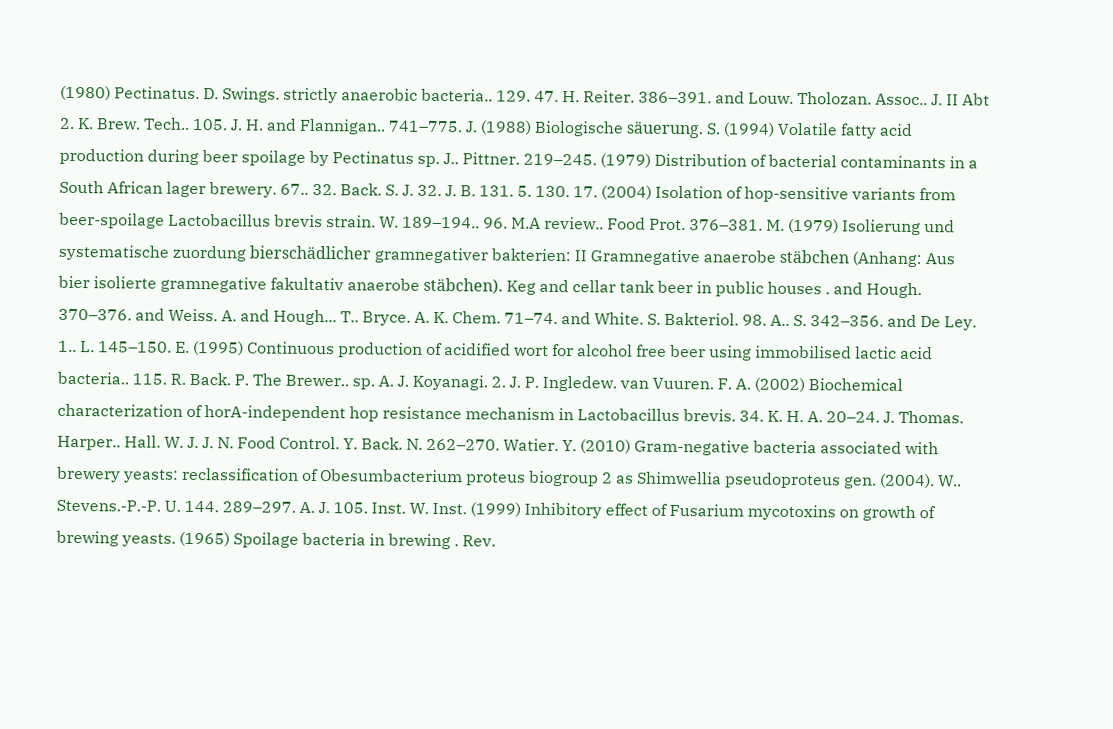(1980) Pectinatus. D. Swings. strictly anaerobic bacteria.. 129. 47. H. Reiter. 386–391. and Louw. Tholozan. Assoc.. J. II Abt 2. K. Brew. Tech.. 105. J. H. and Flannigan.. 741–775. J. (1988) Biologische säuerung. S. (1994) Volatile fatty acid production during beer spoilage by Pectinatus sp. J.. Pittner. 219–245. (1979) Distribution of bacterial contaminants in a South African lager brewery. 67.. 32. Back. S. J. 32. J. B. 131. 5. 130. 17. (2004) Isolation of hop-sensitive variants from beer-spoilage Lactobacillus brevis strain. W. 189–194.. 96. M.A review.. Food Prot. 376–381. M. (1979) Isolierung und systematische zuordung bierschädlicher gramnegativer bakterien: II Gramnegative anaerobe stäbchen (Anhang: Aus bier isolierte gramnegative fakultativ anaerobe stäbchen). Keg and cellar tank beer in public houses . and Hough. 370–376. and Weiss. A. and Hough... T.. Bryce. A. K. Chem. 71–74. and White. S. Bakteriol. 98. A.. S. 342–356. and De Ley. 1.. L. 145–150. E. (1995) Continuous production of acidified wort for alcohol free beer using immobilised lactic acid bacteria.. 115. R. Back. P. The Brewer.. sp. A. J. Koyanagi. 2. J. P. Ingledew. van Vuuren. F. A. (2002) Biochemical characterization of horA-independent hop resistance mechanism in Lactobacillus brevis. 34. K. H. A. 20–24. J. Thomas. Harper.. Hall. W. J. J. N. Food Control. Y. Back. N. 262–270. Watier. Y. (2010) Gram-negative bacteria associated with brewery yeasts: reclassification of Obesumbacterium proteus biogroup 2 as Shimwellia pseudoproteus gen. (2004). W.. Stevens.-P.-P. U. 144. 289–297. A. J. 105. Inst. W. Inst. (1999) Inhibitory effect of Fusarium mycotoxins on growth of brewing yeasts. (1965) Spoilage bacteria in brewing . Rev.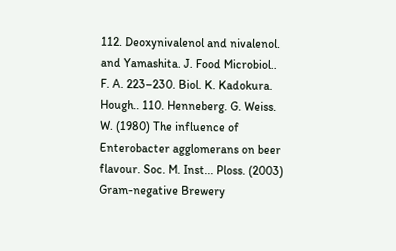112. Deoxynivalenol and nivalenol. and Yamashita. J. Food Microbiol.. F. A. 223–230. Biol. K. Kadokura. Hough.. 110. Henneberg. G. Weiss. W. (1980) The influence of Enterobacter agglomerans on beer flavour. Soc. M. Inst... Ploss. (2003) Gram-negative Brewery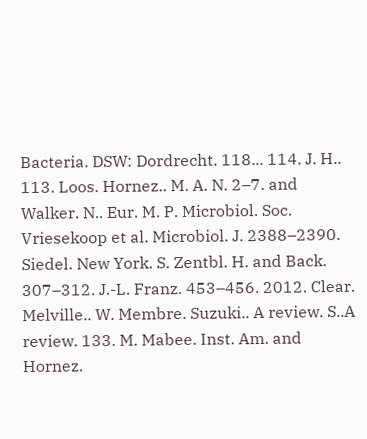Bacteria. DSW: Dordrecht. 118... 114. J. H.. 113. Loos. Hornez.. M. A. N. 2–7. and Walker. N.. Eur. M. P. Microbiol. Soc. Vriesekoop et al. Microbiol. J. 2388–2390. Siedel. New York. S. Zentbl. H. and Back. 307–312. J.-L. Franz. 453–456. 2012. Clear. Melville.. W. Membre. Suzuki.. A review. S..A review. 133. M. Mabee. Inst. Am. and Hornez.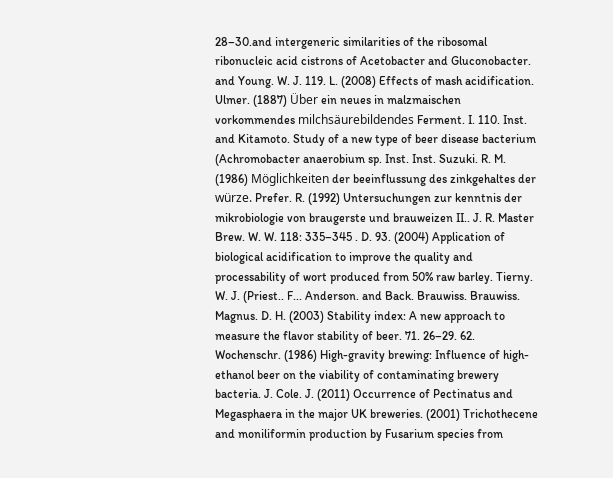28–30.and intergeneric similarities of the ribosomal ribonucleic acid cistrons of Acetobacter and Gluconobacter. and Young. W. J. 119. L. (2008) Effects of mash acidification. Ulmer. (1887) Über ein neues in malzmaischen vorkommendes milchsäurebildendes Ferment. I. 110. Inst. and Kitamoto. Study of a new type of beer disease bacterium (Achromobacter anaerobium sp. Inst. Inst. Suzuki. R. M. (1986) Möglichkeiten der beeinflussung des zinkgehaltes der würze. Prefer. R. (1992) Untersuchungen zur kenntnis der mikrobiologie von braugerste und brauweizen II.. J. R. Master Brew. W. W. 118: 335–345 . D. 93. (2004) Application of biological acidification to improve the quality and processability of wort produced from 50% raw barley. Tierny. W. J. (Priest.. F... Anderson. and Back. Brauwiss. Brauwiss. Magnus. D. H. (2003) Stability index: A new approach to measure the flavor stability of beer. 71. 26–29. 62. Wochenschr. (1986) High-gravity brewing: Influence of high-ethanol beer on the viability of contaminating brewery bacteria. J. Cole. J. (2011) Occurrence of Pectinatus and Megasphaera in the major UK breweries. (2001) Trichothecene and moniliformin production by Fusarium species from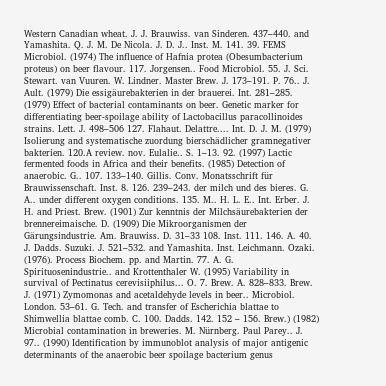Western Canadian wheat. J. J. Brauwiss. van Sinderen. 437–440. and Yamashita. Q. J. M. De Nicola. J. D. J.. Inst. M. 141. 39. FEMS Microbiol. (1974) The influence of Hafnia protea (Obesumbacterium proteus) on beer flavour. 117. Jorgensen.. Food Microbiol. 55. J. Sci. Stewart. van Vuuren. W. Lindner. Master Brew. J. 173–191. P. 76.. J. Ault. (1979) Die essigäurebakterien in der brauerei. Int. 281–285. (1979) Effect of bacterial contaminants on beer. Genetic marker for differentiating beer-spoilage ability of Lactobacillus paracollinoides strains. Lett. J. 498–506 127. Flahaut. Delattre.... Int. D. J. M. (1979) Isolierung and systematische zuordung bierschädlicher gramnegativer bakterien. 120.A review. nov. Eulalie.. S. 1–13. 92. (1997) Lactic fermented foods in Africa and their benefits. (1985) Detection of anaerobic. G.. 107. 133–140. Gillis. Conv. Monatsschrift für Brauwissenschaft. Inst. 8. 126. 239–243. der milch und des bieres. G. A.. under different oxygen conditions. 135. M.. H. L. E.. Int. Erber. J. H. and Priest. Brew. (1901) Zur kenntnis der Milchsäurebakterien der brennereimaische. D. (1909) Die Mikroorganismen der Gärungsindustrie. Am. Brauwiss. D. 31–33 108. Inst. 111. 146. A. 40. J. Dadds. Suzuki. J. 521–532. and Yamashita. Inst. Leichmann. Ozaki. (1976). Process Biochem. pp. and Martin. 77. A. G. Spirituosenindustrie.. and Krottenthaler W. (1995) Variability in survival of Pectinatus cerevisiiphilus... O. 7. Brew. A. 828–833. Brew. J. (1971) Zymomonas and acetaldehyde levels in beer.. Microbiol. London. 53–61. G. Tech. and transfer of Escherichia blattae to Shimwellia blattae comb. C. 100. Dadds. 142. 152 – 156. Brew.) (1982) Microbial contamination in breweries. M. Nürnberg. Paul Parey.. J. 97.. (1990) Identification by immunoblot analysis of major antigenic determinants of the anaerobic beer spoilage bacterium genus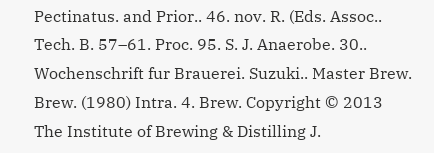Pectinatus. and Prior.. 46. nov. R. (Eds. Assoc.. Tech. B. 57–61. Proc. 95. S. J. Anaerobe. 30.. Wochenschrift fur Brauerei. Suzuki.. Master Brew. Brew. (1980) Intra. 4. Brew. Copyright © 2013 The Institute of Brewing & Distilling J.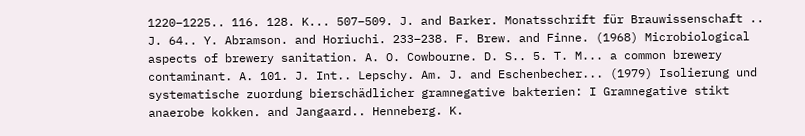1220–1225.. 116. 128. K... 507–509. J. and Barker. Monatsschrift für Brauwissenschaft .. J. 64.. Y. Abramson. and Horiuchi. 233–238. F. Brew. and Finne. (1968) Microbiological aspects of brewery sanitation. A. O. Cowbourne. D. S.. 5. T. M... a common brewery contaminant. A. 101. J. Int.. Lepschy. Am. J. and Eschenbecher... (1979) Isolierung und systematische zuordung bierschädlicher gramnegative bakterien: I Gramnegative stikt anaerobe kokken. and Jangaard.. Henneberg. K.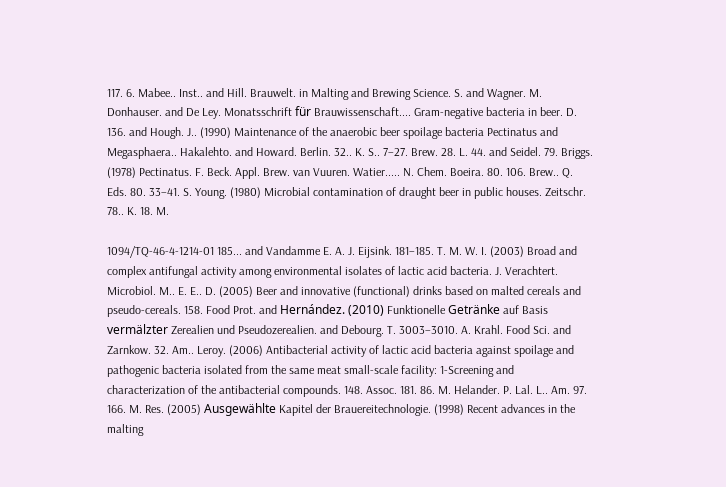117. 6. Mabee.. Inst.. and Hill. Brauwelt. in Malting and Brewing Science. S. and Wagner. M. Donhauser. and De Ley. Monatsschrift für Brauwissenschaft.... Gram-negative bacteria in beer. D. 136. and Hough. J.. (1990) Maintenance of the anaerobic beer spoilage bacteria Pectinatus and Megasphaera.. Hakalehto. and Howard. Berlin. 32.. K. S.. 7–27. Brew. 28. L. 44. and Seidel. 79. Briggs. (1978) Pectinatus. F. Beck. Appl. Brew. van Vuuren. Watier..... N. Chem. Boeira. 80. 106. Brew.. Q. Eds. 80. 33–41. S. Young. (1980) Microbial contamination of draught beer in public houses. Zeitschr. 78.. K. 18. M.

1094/TQ-46-4-1214-01 185... and Vandamme E. A. J. Eijsink. 181–185. T. M. W. I. (2003) Broad and complex antifungal activity among environmental isolates of lactic acid bacteria. J. Verachtert. Microbiol. M.. E. E.. D. (2005) Beer and innovative (functional) drinks based on malted cereals and pseudo-cereals. 158. Food Prot. and Hernández. (2010) Funktionelle Getränke auf Basis vermälzter Zerealien und Pseudozerealien. and Debourg. T. 3003–3010. A. Krahl. Food Sci. and Zarnkow. 32. Am.. Leroy. (2006) Antibacterial activity of lactic acid bacteria against spoilage and pathogenic bacteria isolated from the same meat small-scale facility: 1-Screening and characterization of the antibacterial compounds. 148. Assoc. 181. 86. M. Helander. P. Lal. L.. Am. 97. 166. M. Res. (2005) Ausgewählte Kapitel der Brauereitechnologie. (1998) Recent advances in the malting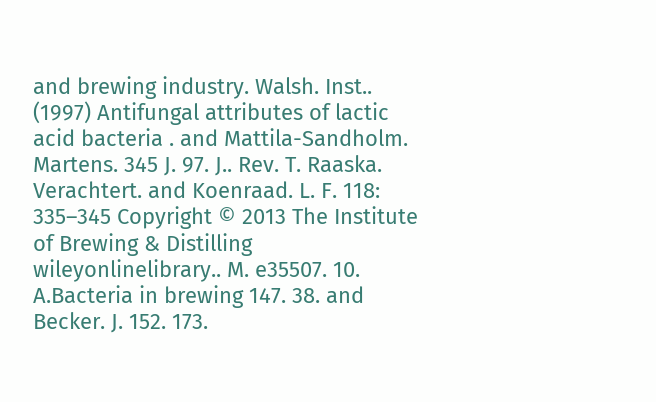and brewing industry. Walsh. Inst.. (1997) Antifungal attributes of lactic acid bacteria . and Mattila-Sandholm. Martens. 345 J. 97. J.. Rev. T. Raaska. Verachtert. and Koenraad. L. F. 118: 335–345 Copyright © 2013 The Institute of Brewing & Distilling wileyonlinelibrary.. M. e35507. 10. A.Bacteria in brewing 147. 38. and Becker. J. 152. 173.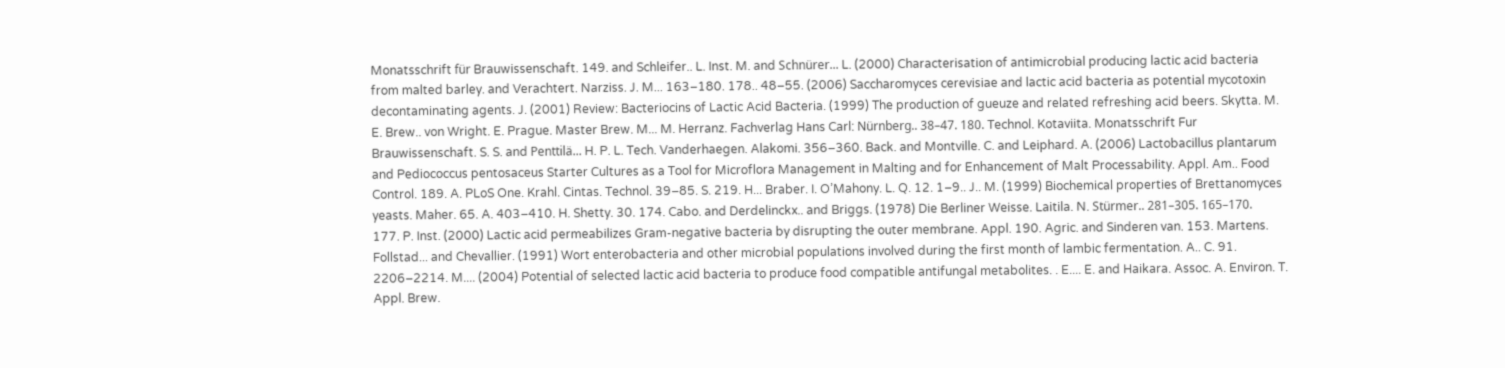Monatsschrift für Brauwissenschaft. 149. and Schleifer.. L. Inst. M. and Schnürer... L. (2000) Characterisation of antimicrobial producing lactic acid bacteria from malted barley. and Verachtert. Narziss. J. M... 163–180. 178.. 48–55. (2006) Saccharomyces cerevisiae and lactic acid bacteria as potential mycotoxin decontaminating agents. J. (2001) Review: Bacteriocins of Lactic Acid Bacteria. (1999) The production of gueuze and related refreshing acid beers. Skytta. M. E. Brew.. von Wright. E. Prague. Master Brew. M... M. Herranz. Fachverlag Hans Carl: Nürnberg.. 38–47. 180. Technol. Kotaviita. Monatsschrift Fur Brauwissenschaft. S. S. and Penttilä... H. P. L. Tech. Vanderhaegen. Alakomi. 356–360. Back. and Montville. C. and Leiphard. A. (2006) Lactobacillus plantarum and Pediococcus pentosaceus Starter Cultures as a Tool for Microflora Management in Malting and for Enhancement of Malt Processability. Appl. Am.. Food Control. 189. A. PLoS One. Krahl. Cintas. Technol. 39–85. S. 219. H... Braber. I. O’Mahony. L. Q. 12. 1–9.. J.. M. (1999) Biochemical properties of Brettanomyces yeasts. Maher. 65. A. 403–410. H. Shetty. 30. 174. Cabo. and Derdelinckx.. and Briggs. (1978) Die Berliner Weisse. Laitila. N. Stürmer.. 281–305. 165–170. 177. P. Inst. (2000) Lactic acid permeabilizes Gram-negative bacteria by disrupting the outer membrane. Appl. 190. Agric. and Sinderen van. 153. Martens. Follstad... and Chevallier. (1991) Wort enterobacteria and other microbial populations involved during the first month of lambic fermentation. A.. C. 91. 2206–2214. M.... (2004) Potential of selected lactic acid bacteria to produce food compatible antifungal metabolites. . E.... E. and Haikara. Assoc. A. Environ. T. Appl. Brew.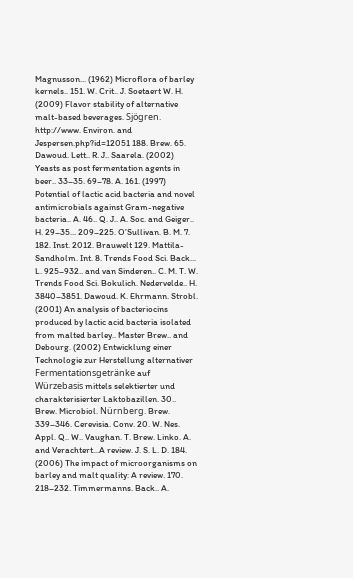Magnusson... (1962) Microflora of barley kernels.. 151. W. Crit.. J. Soetaert W. H. (2009) Flavor stability of alternative malt-based beverages. Sjögren. http://www. Environ. and Jespersen.php?id=12051 188. Brew. 65. Dawoud. Lett.. R. J.. Saarela. (2002) Yeasts as post fermentation agents in beer.. 33–35. 69–78. A. 161. (1997) Potential of lactic acid bacteria and novel antimicrobials against Gram-negative bacteria.. A. 46.. Q. J.. A. Soc. and Geiger.. H. 29–35... 209–225. O’Sullivan. B. M. 7. 182. Inst. 2012. Brauwelt 129. Mattila-Sandholm. Int. 8. Trends Food Sci. Back... L. 925–932.. and van Sinderen.. C. M. T. W. Trends Food Sci. Bokulich. Nedervelde.. H. 3840–3851. Dawoud. K. Ehrmann. Strobl. (2001) An analysis of bacteriocins produced by lactic acid bacteria isolated from malted barley.. Master Brew.. and Debourg. (2002) Entwicklung einer Technologie zur Herstellung alternativer Fermentationsgetränke auf Würzebasis mittels selektierter und charakterisierter Laktobazillen. 30.. Brew. Microbiol. Nürnberg. Brew. 339–346. Cerevisia. Conv. 20. W. Nes. Appl. Q.. W.. Vaughan. T. Brew. Linko. A. and Verachtert...A review. J. S. L. D. 184. (2006) The impact of microorganisms on barley and malt quality: A review. 170. 218–232. Timmermanns. Back.. A.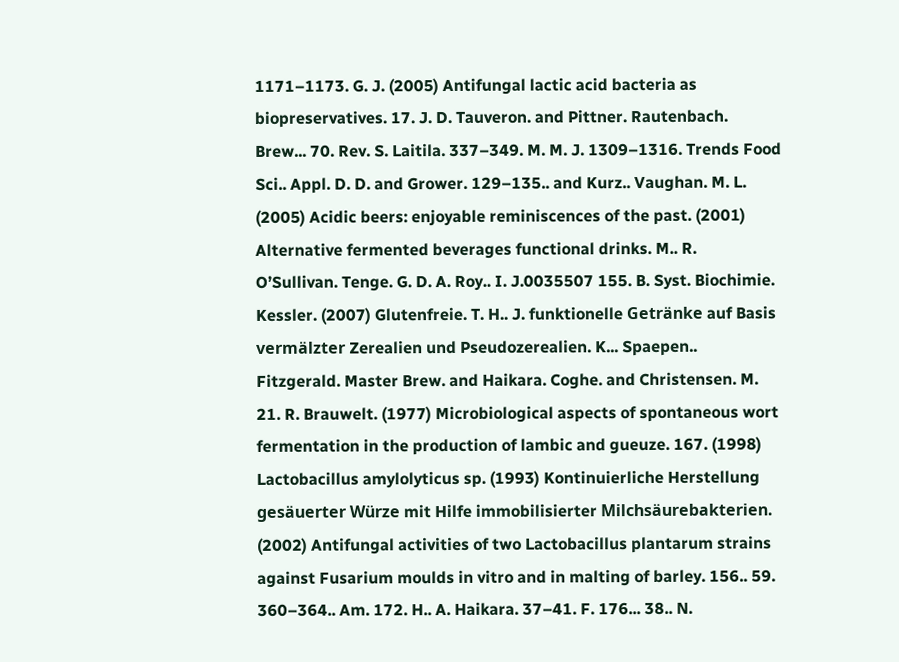1171–1173. G. J. (2005) Antifungal lactic acid bacteria as biopreservatives. 17. J. D. Tauveron. and Pittner. Rautenbach. Brew... 70. Rev. S. Laitila. 337–349. M. M. J. 1309–1316. Trends Food Sci.. Appl. D. D. and Grower. 129–135.. and Kurz.. Vaughan. M. L. (2005) Acidic beers: enjoyable reminiscences of the past. (2001) Alternative fermented beverages functional drinks. M.. R. O’Sullivan. Tenge. G. D. A. Roy.. I. J.0035507 155. B. Syst. Biochimie. Kessler. (2007) Glutenfreie. T. H.. J. funktionelle Getränke auf Basis vermälzter Zerealien und Pseudozerealien. K... Spaepen.. Fitzgerald. Master Brew. and Haikara. Coghe. and Christensen. M. 21. R. Brauwelt. (1977) Microbiological aspects of spontaneous wort fermentation in the production of lambic and gueuze. 167. (1998) Lactobacillus amylolyticus sp. (1993) Kontinuierliche Herstellung gesäuerter Würze mit Hilfe immobilisierter Milchsäurebakterien. (2002) Antifungal activities of two Lactobacillus plantarum strains against Fusarium moulds in vitro and in malting of barley. 156.. 59. 360–364.. Am. 172. H.. A. Haikara. 37–41. F. 176... 38.. N.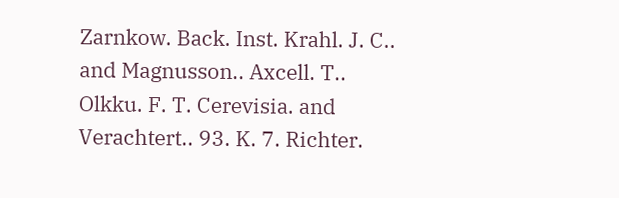Zarnkow. Back. Inst. Krahl. J. C.. and Magnusson.. Axcell. T.. Olkku. F. T. Cerevisia. and Verachtert.. 93. K. 7. Richter.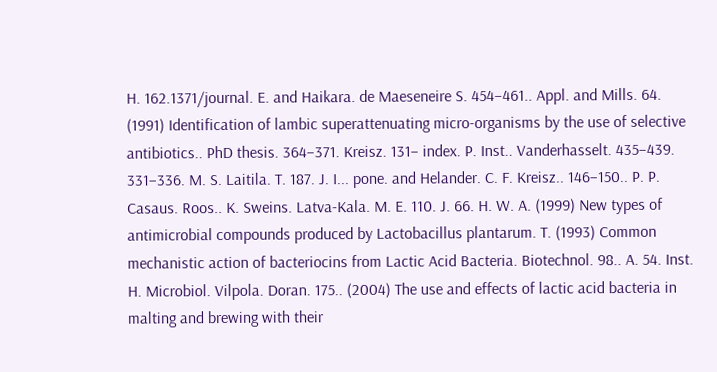H. 162.1371/journal. E. and Haikara. de Maeseneire S. 454–461.. Appl. and Mills. 64. (1991) Identification of lambic superattenuating micro-organisms by the use of selective antibiotics.. PhD thesis. 364–371. Kreisz. 131– index. P. Inst.. Vanderhasselt. 435–439. 331–336. M. S. Laitila. T. 187. J. I... pone. and Helander. C. F. Kreisz.. 146–150.. P. P. Casaus. Roos.. K. Sweins. Latva-Kala. M. E. 110. J. 66. H. W. A. (1999) New types of antimicrobial compounds produced by Lactobacillus plantarum. T. (1993) Common mechanistic action of bacteriocins from Lactic Acid Bacteria. Biotechnol. 98.. A. 54. Inst. H. Microbiol. Vilpola. Doran. 175.. (2004) The use and effects of lactic acid bacteria in malting and brewing with their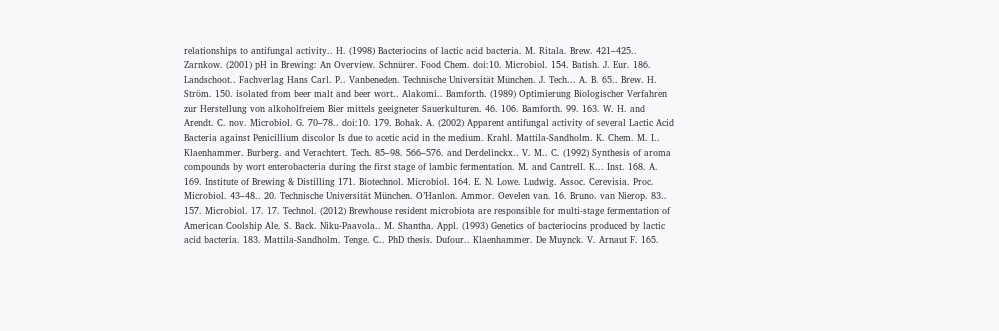relationships to antifungal activity.. H. (1998) Bacteriocins of lactic acid bacteria. M. Ritala. Brew. 421–425.. Zarnkow. (2001) pH in Brewing: An Overview. Schnürer. Food Chem. doi:10. Microbiol. 154. Batish. J. Eur. 186. Landschoot.. Fachverlag Hans Carl. P.. Vanbeneden. Technische Universität München. J. Tech... A. B. 65.. Brew. H. Ström. 150. isolated from beer malt and beer wort.. Alakomi.. Bamforth. (1989) Optimierung Biologischer Verfahren zur Herstellung von alkoholfreiem Bier mittels geeigneter Sauerkulturen. 46. 106. Bamforth. 99. 163. W. H. and Arendt. C. nov. Microbiol. G. 70–78.. doi:10. 179. Bohak. A. (2002) Apparent antifungal activity of several Lactic Acid Bacteria against Penicillium discolor Is due to acetic acid in the medium. Krahl. Mattila-Sandholm. K. Chem. M. I.. Klaenhammer. Burberg. and Verachtert. Tech. 85–98. 566–576. and Derdelinckx.. V. M.. C. (1992) Synthesis of aroma compounds by wort enterobacteria during the first stage of lambic fermentation. M. and Cantrell. K... Inst. 168. A. 169. Institute of Brewing & Distilling 171. Biotechnol. Microbiol. 164. E. N. Lowe. Ludwig. Assoc. Cerevisia. Proc. Microbiol. 43–48.. 20. Technische Universität München. O’Hanlon. Ammor. Oevelen van. 16. Bruno. van Nierop. 83.. 157. Microbiol. 17. 17. Technol. (2012) Brewhouse resident microbiota are responsible for multi-stage fermentation of American Coolship Ale. S. Back. Niku-Paavola.. M. Shantha. Appl. (1993) Genetics of bacteriocins produced by lactic acid bacteria. 183. Mattila-Sandholm. Tenge. C.. PhD thesis. Dufour.. Klaenhammer. De Muynck. V. Arnaut F. 165.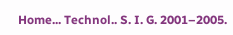Home... Technol.. S. I. G. 2001–2005.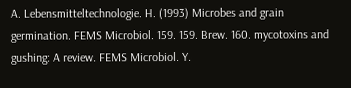A. Lebensmitteltechnologie. H. (1993) Microbes and grain germination. FEMS Microbiol. 159. 159. Brew. 160. mycotoxins and gushing: A review. FEMS Microbiol. Y.